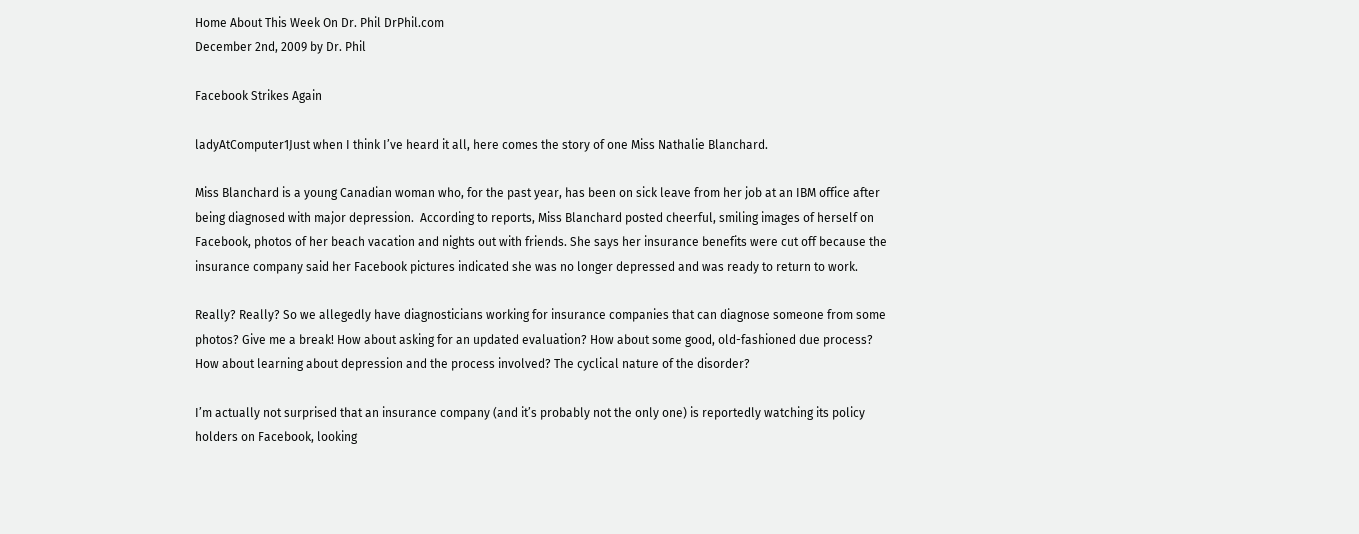Home About This Week On Dr. Phil DrPhil.com
December 2nd, 2009 by Dr. Phil

Facebook Strikes Again

ladyAtComputer1Just when I think I’ve heard it all, here comes the story of one Miss Nathalie Blanchard.

Miss Blanchard is a young Canadian woman who, for the past year, has been on sick leave from her job at an IBM office after being diagnosed with major depression.  According to reports, Miss Blanchard posted cheerful, smiling images of herself on Facebook, photos of her beach vacation and nights out with friends. She says her insurance benefits were cut off because the insurance company said her Facebook pictures indicated she was no longer depressed and was ready to return to work.

Really? Really? So we allegedly have diagnosticians working for insurance companies that can diagnose someone from some photos? Give me a break! How about asking for an updated evaluation? How about some good, old-fashioned due process? How about learning about depression and the process involved? The cyclical nature of the disorder?

I’m actually not surprised that an insurance company (and it’s probably not the only one) is reportedly watching its policy holders on Facebook, looking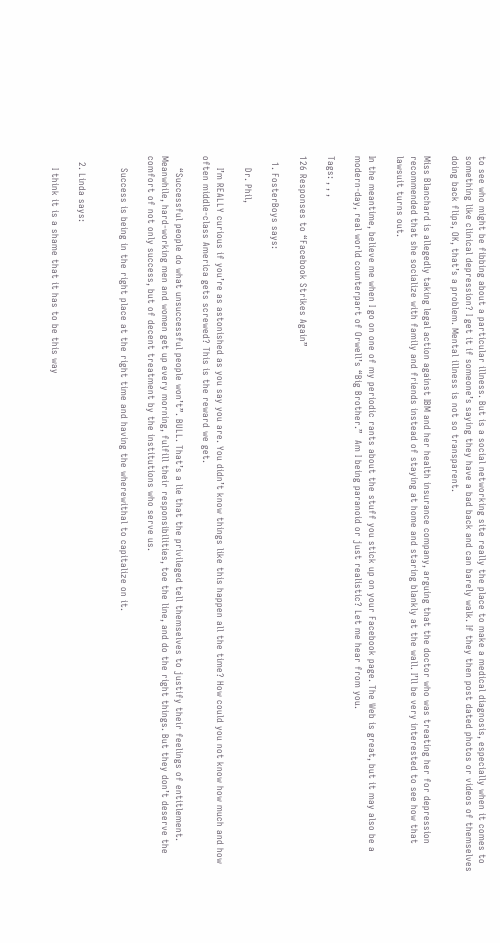to see who might be fibbing about a particular illness. But is a social networking site really the place to make a medical diagnosis, especially when it comes to something like clinical depression? I get it if someone’s saying they have a bad back and can barely walk. If they then post dated photos or videos of themselves doing back flips, OK, that’s a problem. Mental illness is not so transparent.

Miss Blanchard is allegedly taking legal action against IBM and her health insurance company, arguing that the doctor who was treating her for depression recommended that she socialize with family and friends instead of staying at home and staring blankly at the wall. I’ll be very interested to see how that lawsuit turns out.

In the meantime, believe me when I go on one of my periodic rants about the stuff you stick up on your Facebook page. The Web is great, but it may also be a modern-day, real world counterpart of Orwell’s “Big Brother.”  Am I being paranoid or just realistic? Let me hear from you.

Tags: , , ,

126 Responses to “Facebook Strikes Again”

  1. FosterBoys says:

    Dr. Phil,

    I’m REALLY curious if you’re as astonished as you say you are. You didn’t know things like this happen all the time? How could you not know how much and how often middle-class America gets screwed? This is the reward we get.

    “Successful people do what unsuccessful people won’t”. BULL. That’s a lie that the privileged tell themselves to justify their feelings of entitlement. Meanwhile, hard-working men and women get up every morning, fulfill their responsibilities, toe the line, and do the right things. But they don’t deserve the comfort of not only success, but of decent treatment by the institutions who serve us.

    Success is being in the right place at the right time and having the wherewithal to capitalize on it.


  2. Linda says:

    I think it is a shame that it has to be this way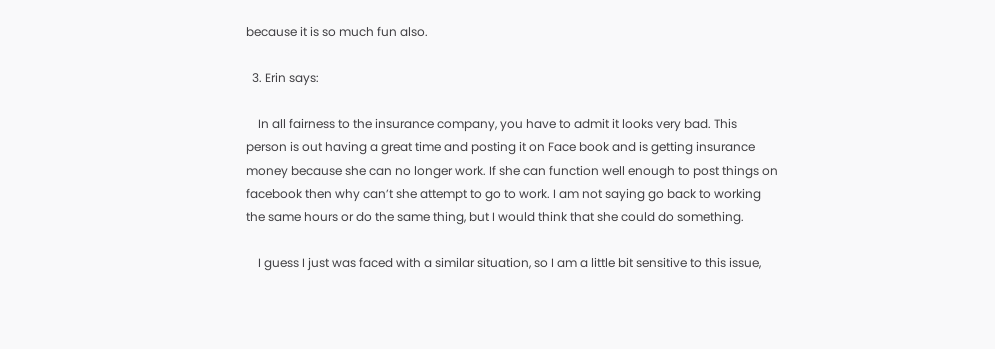because it is so much fun also.

  3. Erin says:

    In all fairness to the insurance company, you have to admit it looks very bad. This person is out having a great time and posting it on Face book and is getting insurance money because she can no longer work. If she can function well enough to post things on facebook then why can’t she attempt to go to work. I am not saying go back to working the same hours or do the same thing, but I would think that she could do something.

    I guess I just was faced with a similar situation, so I am a little bit sensitive to this issue,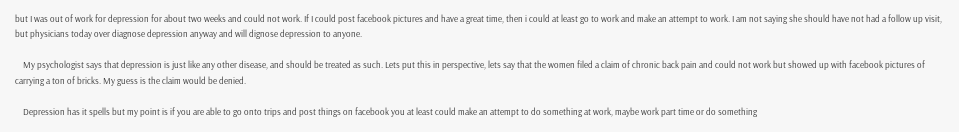but I was out of work for depression for about two weeks and could not work. If I could post facebook pictures and have a great time, then i could at least go to work and make an attempt to work. I am not saying she should have not had a follow up visit, but physicians today over diagnose depression anyway and will dignose depression to anyone.

    My psychologist says that depression is just like any other disease, and should be treated as such. Lets put this in perspective, lets say that the women filed a claim of chronic back pain and could not work but showed up with facebook pictures of carrying a ton of bricks. My guess is the claim would be denied.

    Depression has it spells but my point is if you are able to go onto trips and post things on facebook you at least could make an attempt to do something at work, maybe work part time or do something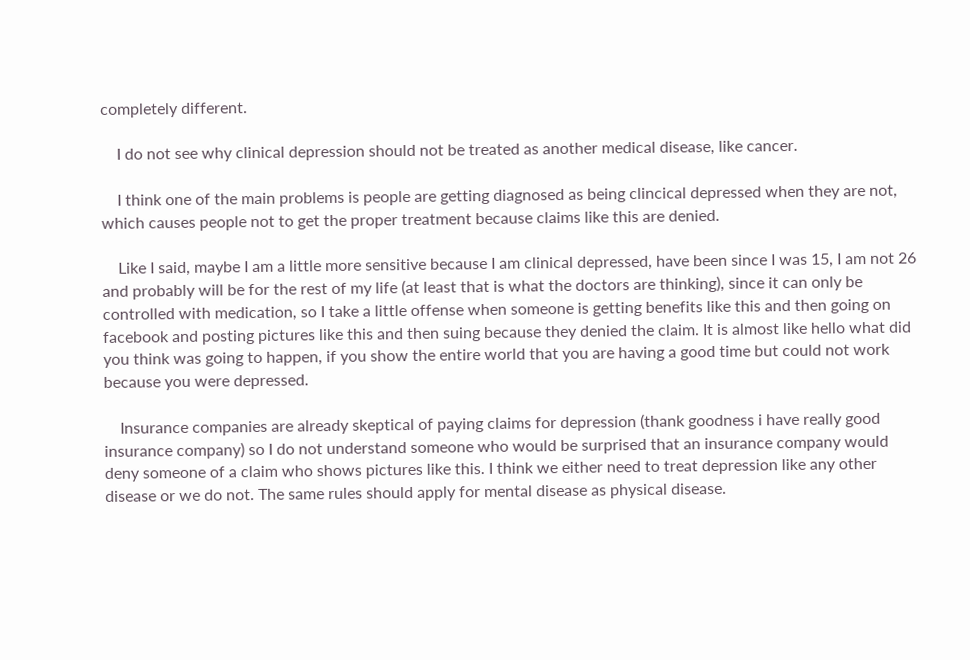completely different.

    I do not see why clinical depression should not be treated as another medical disease, like cancer.

    I think one of the main problems is people are getting diagnosed as being clincical depressed when they are not, which causes people not to get the proper treatment because claims like this are denied.

    Like I said, maybe I am a little more sensitive because I am clinical depressed, have been since I was 15, I am not 26 and probably will be for the rest of my life (at least that is what the doctors are thinking), since it can only be controlled with medication, so I take a little offense when someone is getting benefits like this and then going on facebook and posting pictures like this and then suing because they denied the claim. It is almost like hello what did you think was going to happen, if you show the entire world that you are having a good time but could not work because you were depressed.

    Insurance companies are already skeptical of paying claims for depression (thank goodness i have really good insurance company) so I do not understand someone who would be surprised that an insurance company would deny someone of a claim who shows pictures like this. I think we either need to treat depression like any other disease or we do not. The same rules should apply for mental disease as physical disease.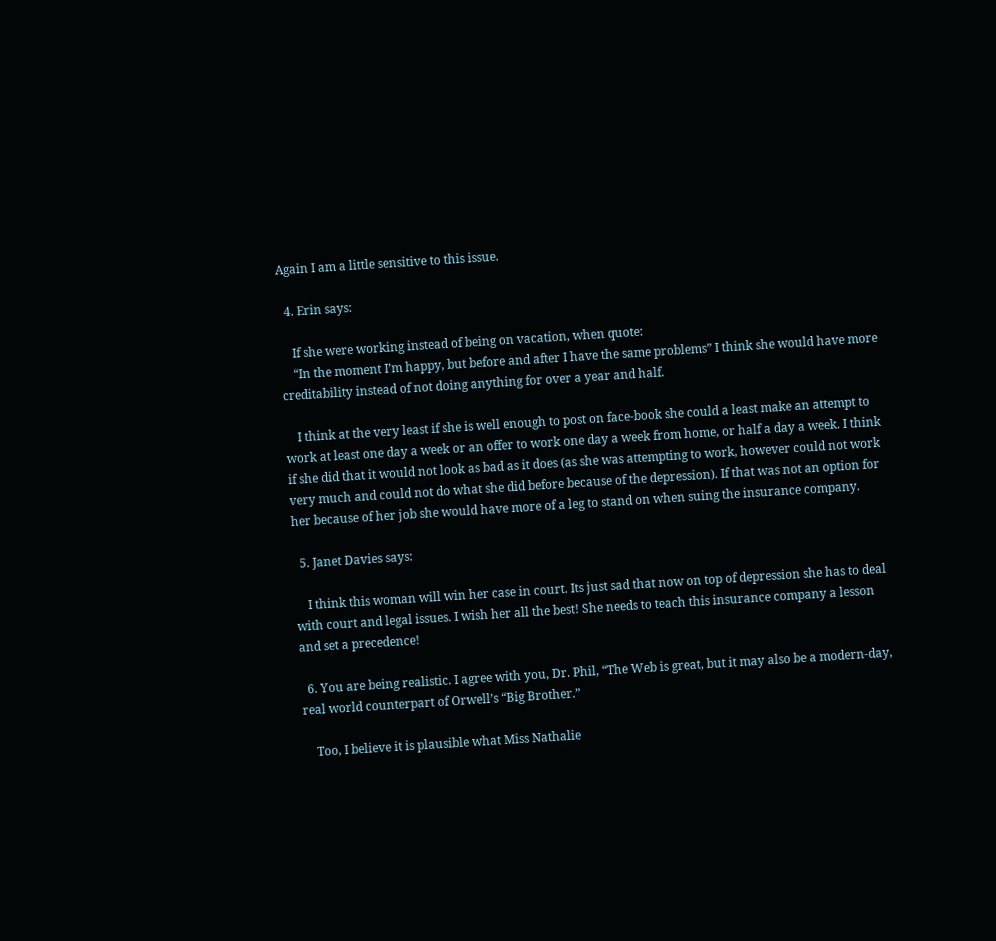Again I am a little sensitive to this issue.

  4. Erin says:

    If she were working instead of being on vacation, when quote:
    “In the moment I’m happy, but before and after I have the same problems” I think she would have more creditability instead of not doing anything for over a year and half.

    I think at the very least if she is well enough to post on face-book she could a least make an attempt to work at least one day a week or an offer to work one day a week from home, or half a day a week. I think if she did that it would not look as bad as it does (as she was attempting to work, however could not work very much and could not do what she did before because of the depression). If that was not an option for her because of her job she would have more of a leg to stand on when suing the insurance company.

  5. Janet Davies says:

    I think this woman will win her case in court. Its just sad that now on top of depression she has to deal with court and legal issues. I wish her all the best! She needs to teach this insurance company a lesson and set a precedence!

  6. You are being realistic. I agree with you, Dr. Phil, “The Web is great, but it may also be a modern-day, real world counterpart of Orwell’s “Big Brother.”

    Too, I believe it is plausible what Miss Nathalie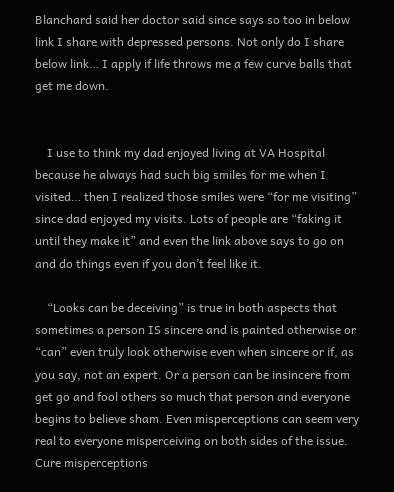Blanchard said her doctor said since says so too in below link I share with depressed persons. Not only do I share below link… I apply if life throws me a few curve balls that get me down.


    I use to think my dad enjoyed living at VA Hospital because he always had such big smiles for me when I visited… then I realized those smiles were “for me visiting” since dad enjoyed my visits. Lots of people are “faking it until they make it” and even the link above says to go on and do things even if you don’t feel like it.

    “Looks can be deceiving” is true in both aspects that sometimes a person IS sincere and is painted otherwise or “can” even truly look otherwise even when sincere or if, as you say, not an expert. Or a person can be insincere from get go and fool others so much that person and everyone begins to believe sham. Even misperceptions can seem very real to everyone misperceiving on both sides of the issue. Cure misperceptions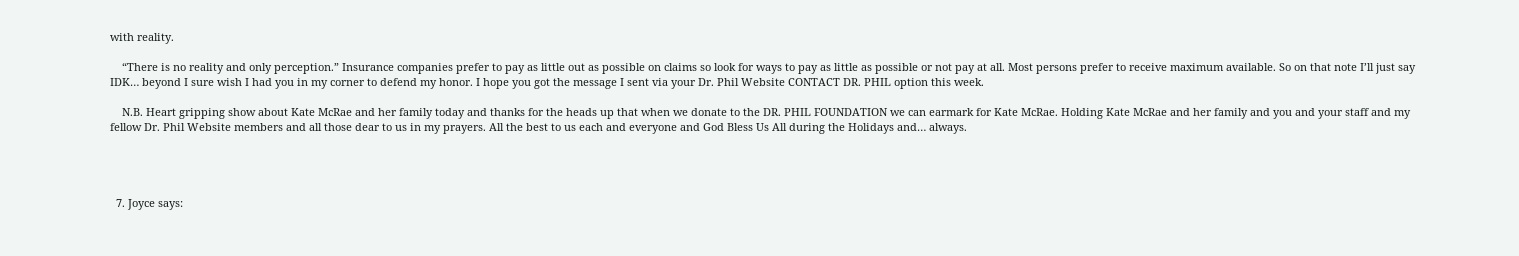with reality.

    “There is no reality and only perception.” Insurance companies prefer to pay as little out as possible on claims so look for ways to pay as little as possible or not pay at all. Most persons prefer to receive maximum available. So on that note I’ll just say IDK… beyond I sure wish I had you in my corner to defend my honor. I hope you got the message I sent via your Dr. Phil Website CONTACT DR. PHIL option this week.

    N.B. Heart gripping show about Kate McRae and her family today and thanks for the heads up that when we donate to the DR. PHIL FOUNDATION we can earmark for Kate McRae. Holding Kate McRae and her family and you and your staff and my fellow Dr. Phil Website members and all those dear to us in my prayers. All the best to us each and everyone and God Bless Us All during the Holidays and… always.




  7. Joyce says: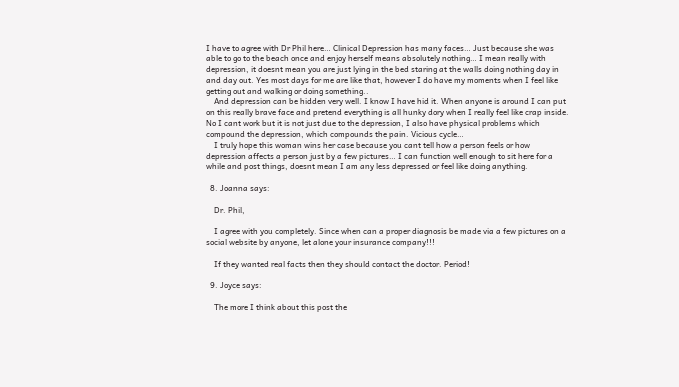I have to agree with Dr Phil here… Clinical Depression has many faces… Just because she was able to go to the beach once and enjoy herself means absolutely nothing… I mean really with depression, it doesnt mean you are just lying in the bed staring at the walls doing nothing day in and day out. Yes most days for me are like that, however I do have my moments when I feel like getting out and walking or doing something..
    And depression can be hidden very well. I know I have hid it. When anyone is around I can put on this really brave face and pretend everything is all hunky dory when I really feel like crap inside. No I cant work but it is not just due to the depression, I also have physical problems which compound the depression, which compounds the pain. Vicious cycle…
    I truly hope this woman wins her case because you cant tell how a person feels or how depression affects a person just by a few pictures… I can function well enough to sit here for a while and post things, doesnt mean I am any less depressed or feel like doing anything.

  8. Joanna says:

    Dr. Phil,

    I agree with you completely. Since when can a proper diagnosis be made via a few pictures on a social website by anyone, let alone your insurance company!!!

    If they wanted real facts then they should contact the doctor. Period!

  9. Joyce says:

    The more I think about this post the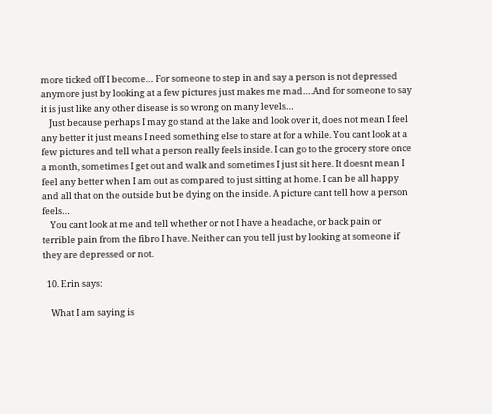more ticked off I become… For someone to step in and say a person is not depressed anymore just by looking at a few pictures just makes me mad….And for someone to say it is just like any other disease is so wrong on many levels…
    Just because perhaps I may go stand at the lake and look over it, does not mean I feel any better it just means I need something else to stare at for a while. You cant look at a few pictures and tell what a person really feels inside. I can go to the grocery store once a month, sometimes I get out and walk and sometimes I just sit here. It doesnt mean I feel any better when I am out as compared to just sitting at home. I can be all happy and all that on the outside but be dying on the inside. A picture cant tell how a person feels…
    You cant look at me and tell whether or not I have a headache, or back pain or terrible pain from the fibro I have. Neither can you tell just by looking at someone if they are depressed or not.

  10. Erin says:

    What I am saying is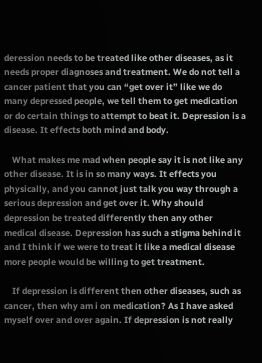deression needs to be treated like other diseases, as it needs proper diagnoses and treatment. We do not tell a cancer patient that you can “get over it” like we do many depressed people, we tell them to get medication or do certain things to attempt to beat it. Depression is a disease. It effects both mind and body.

    What makes me mad when people say it is not like any other disease. It is in so many ways. It effects you physically, and you cannot just talk you way through a serious depression and get over it. Why should depression be treated differently then any other medical disease. Depression has such a stigma behind it and I think if we were to treat it like a medical disease more people would be willing to get treatment.

    If depression is different then other diseases, such as cancer, then why am i on medication? As I have asked myself over and over again. If depression is not really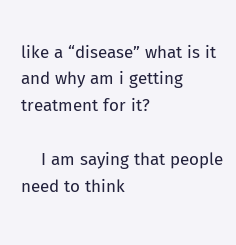like a “disease” what is it and why am i getting treatment for it?

    I am saying that people need to think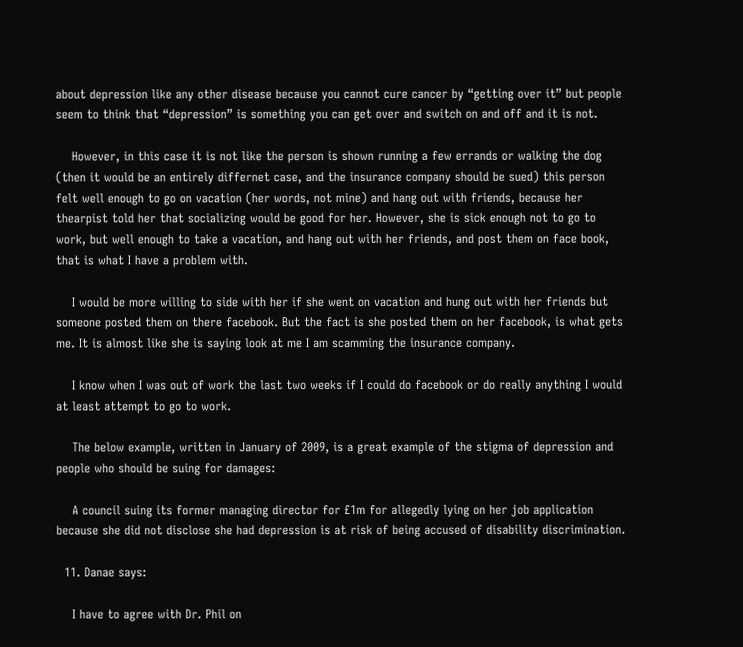about depression like any other disease because you cannot cure cancer by “getting over it” but people seem to think that “depression” is something you can get over and switch on and off and it is not.

    However, in this case it is not like the person is shown running a few errands or walking the dog (then it would be an entirely differnet case, and the insurance company should be sued) this person felt well enough to go on vacation (her words, not mine) and hang out with friends, because her thearpist told her that socializing would be good for her. However, she is sick enough not to go to work, but well enough to take a vacation, and hang out with her friends, and post them on face book, that is what I have a problem with.

    I would be more willing to side with her if she went on vacation and hung out with her friends but someone posted them on there facebook. But the fact is she posted them on her facebook, is what gets me. It is almost like she is saying look at me I am scamming the insurance company.

    I know when I was out of work the last two weeks if I could do facebook or do really anything I would at least attempt to go to work.

    The below example, written in January of 2009, is a great example of the stigma of depression and people who should be suing for damages:

    A council suing its former managing director for £1m for allegedly lying on her job application because she did not disclose she had depression is at risk of being accused of disability discrimination.

  11. Danae says:

    I have to agree with Dr. Phil on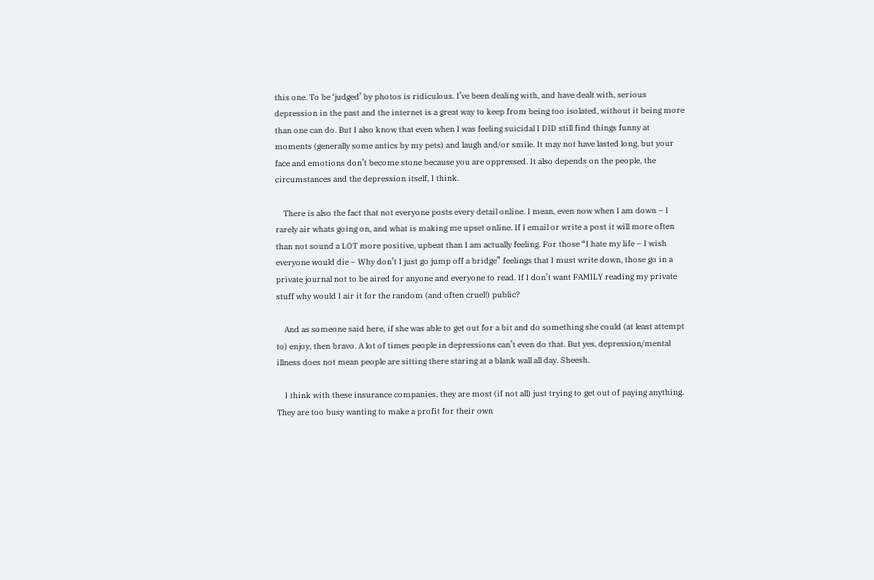this one. To be ‘judged’ by photos is ridiculous. I’ve been dealing with, and have dealt with, serious depression in the past and the internet is a great way to keep from being too isolated, without it being more than one can do. But I also know that even when I was feeling suicidal I DID still find things funny at moments (generally some antics by my pets) and laugh and/or smile. It may not have lasted long, but your face and emotions don’t become stone because you are oppressed. It also depends on the people, the circumstances and the depression itself, I think.

    There is also the fact that not everyone posts every detail online. I mean, even now when I am down – I rarely air whats going on, and what is making me upset online. If I email or write a post it will more often than not sound a LOT more positive, upbeat than I am actually feeling. For those “I hate my life – I wish everyone would die – Why don’t I just go jump off a bridge” feelings that I must write down, those go in a private journal not to be aired for anyone and everyone to read. If I don’t want FAMILY reading my private stuff why would I air it for the random (and often cruel!) public?

    And as someone said here, if she was able to get out for a bit and do something she could (at least attempt to) enjoy, then bravo. A lot of times people in depressions can’t even do that. But yes, depression/mental illness does not mean people are sitting there staring at a blank wall all day. Sheesh.

    I think with these insurance companies, they are most (if not all) just trying to get out of paying anything. They are too busy wanting to make a profit for their own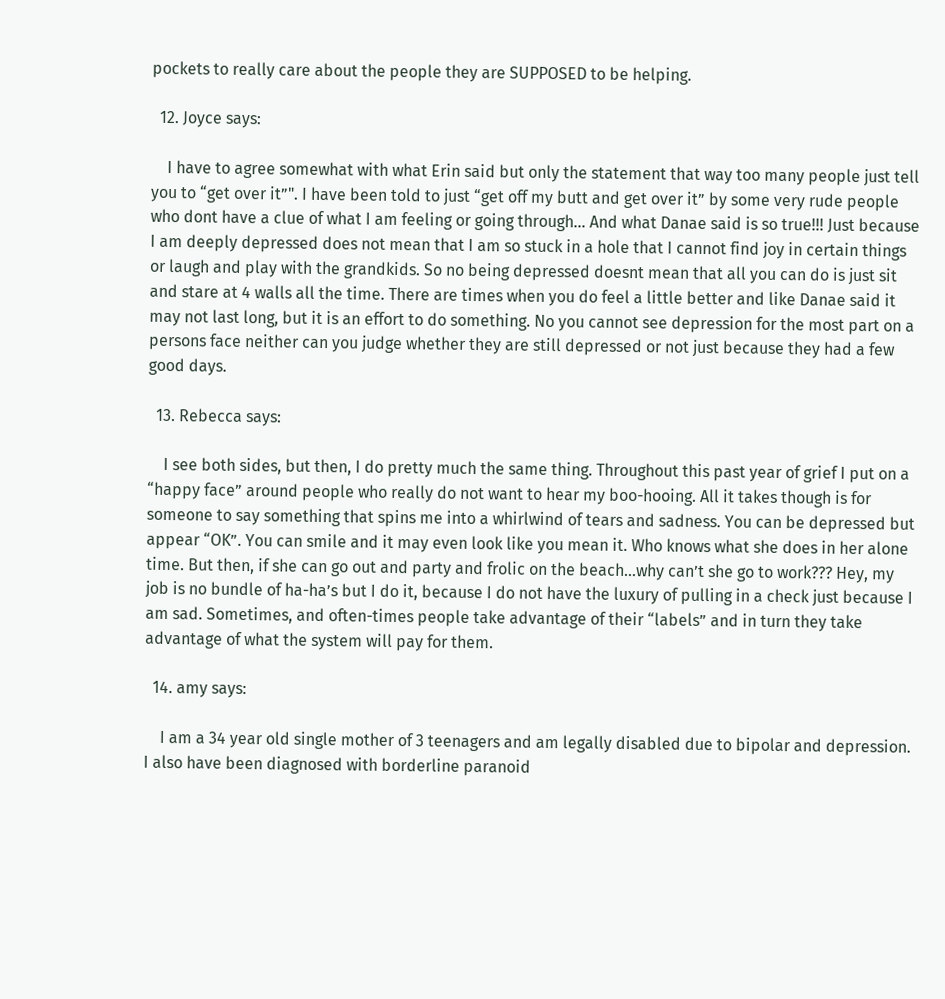pockets to really care about the people they are SUPPOSED to be helping.

  12. Joyce says:

    I have to agree somewhat with what Erin said but only the statement that way too many people just tell you to “get over it”". I have been told to just “get off my butt and get over it” by some very rude people who dont have a clue of what I am feeling or going through… And what Danae said is so true!!! Just because I am deeply depressed does not mean that I am so stuck in a hole that I cannot find joy in certain things or laugh and play with the grandkids. So no being depressed doesnt mean that all you can do is just sit and stare at 4 walls all the time. There are times when you do feel a little better and like Danae said it may not last long, but it is an effort to do something. No you cannot see depression for the most part on a persons face neither can you judge whether they are still depressed or not just because they had a few good days.

  13. Rebecca says:

    I see both sides, but then, I do pretty much the same thing. Throughout this past year of grief I put on a “happy face” around people who really do not want to hear my boo-hooing. All it takes though is for someone to say something that spins me into a whirlwind of tears and sadness. You can be depressed but appear “OK”. You can smile and it may even look like you mean it. Who knows what she does in her alone time. But then, if she can go out and party and frolic on the beach…why can’t she go to work??? Hey, my job is no bundle of ha-ha’s but I do it, because I do not have the luxury of pulling in a check just because I am sad. Sometimes, and often-times people take advantage of their “labels” and in turn they take advantage of what the system will pay for them.

  14. amy says:

    I am a 34 year old single mother of 3 teenagers and am legally disabled due to bipolar and depression. I also have been diagnosed with borderline paranoid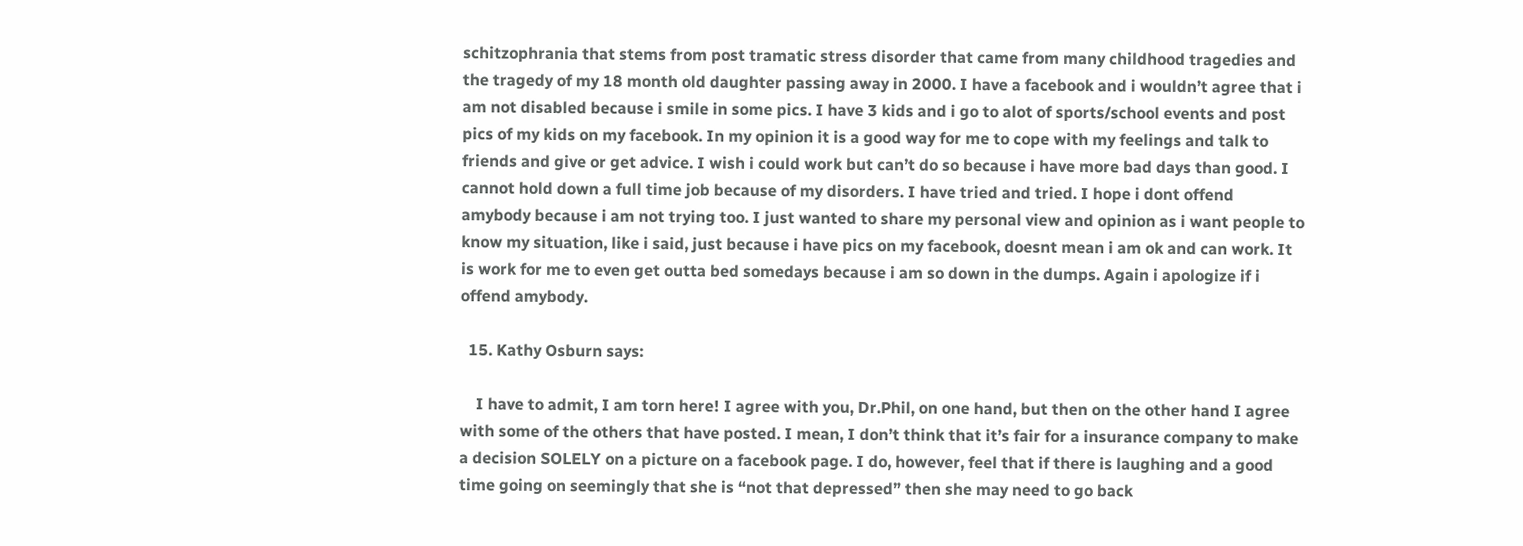schitzophrania that stems from post tramatic stress disorder that came from many childhood tragedies and the tragedy of my 18 month old daughter passing away in 2000. I have a facebook and i wouldn’t agree that i am not disabled because i smile in some pics. I have 3 kids and i go to alot of sports/school events and post pics of my kids on my facebook. In my opinion it is a good way for me to cope with my feelings and talk to friends and give or get advice. I wish i could work but can’t do so because i have more bad days than good. I cannot hold down a full time job because of my disorders. I have tried and tried. I hope i dont offend amybody because i am not trying too. I just wanted to share my personal view and opinion as i want people to know my situation, like i said, just because i have pics on my facebook, doesnt mean i am ok and can work. It is work for me to even get outta bed somedays because i am so down in the dumps. Again i apologize if i offend amybody.

  15. Kathy Osburn says:

    I have to admit, I am torn here! I agree with you, Dr.Phil, on one hand, but then on the other hand I agree with some of the others that have posted. I mean, I don’t think that it’s fair for a insurance company to make a decision SOLELY on a picture on a facebook page. I do, however, feel that if there is laughing and a good time going on seemingly that she is “not that depressed” then she may need to go back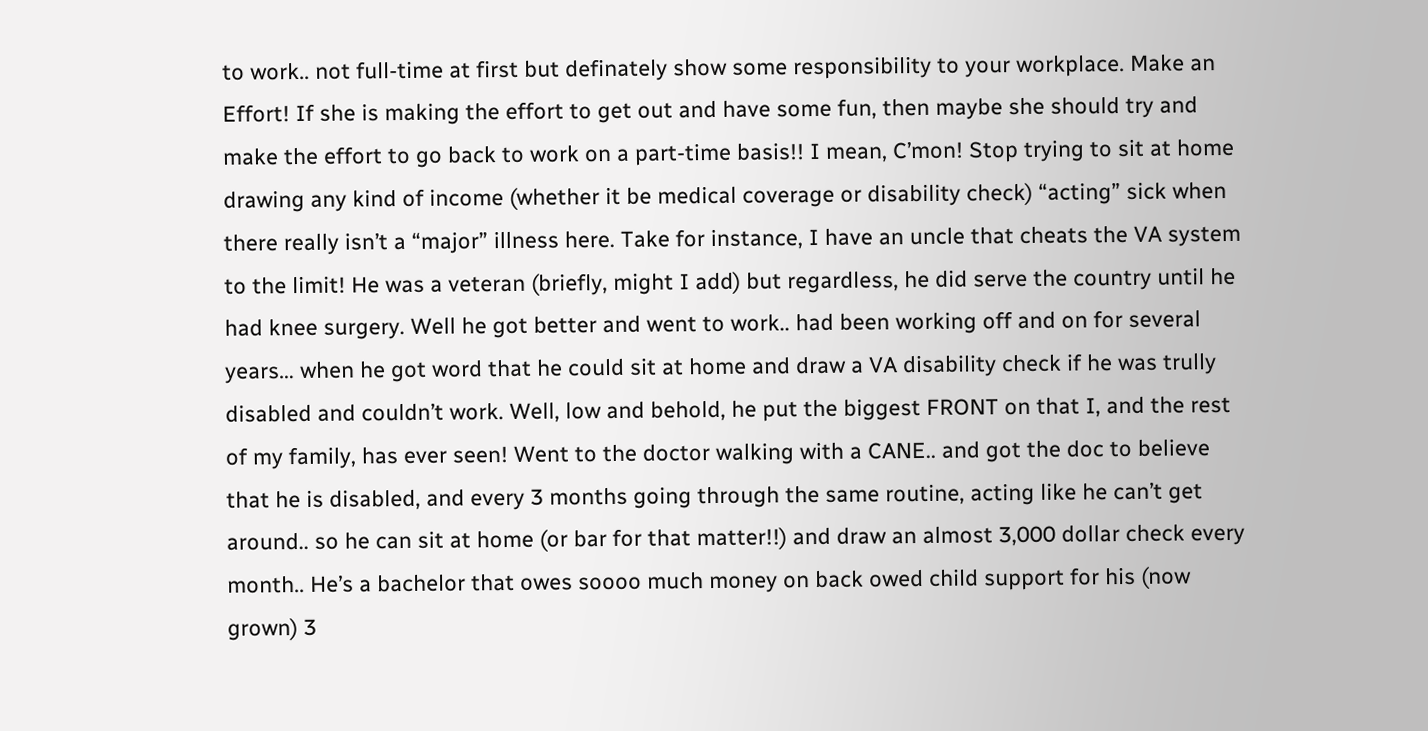to work.. not full-time at first but definately show some responsibility to your workplace. Make an Effort! If she is making the effort to get out and have some fun, then maybe she should try and make the effort to go back to work on a part-time basis!! I mean, C’mon! Stop trying to sit at home drawing any kind of income (whether it be medical coverage or disability check) “acting” sick when there really isn’t a “major” illness here. Take for instance, I have an uncle that cheats the VA system to the limit! He was a veteran (briefly, might I add) but regardless, he did serve the country until he had knee surgery. Well he got better and went to work.. had been working off and on for several years… when he got word that he could sit at home and draw a VA disability check if he was trully disabled and couldn’t work. Well, low and behold, he put the biggest FRONT on that I, and the rest of my family, has ever seen! Went to the doctor walking with a CANE.. and got the doc to believe that he is disabled, and every 3 months going through the same routine, acting like he can’t get around.. so he can sit at home (or bar for that matter!!) and draw an almost 3,000 dollar check every month.. He’s a bachelor that owes soooo much money on back owed child support for his (now grown) 3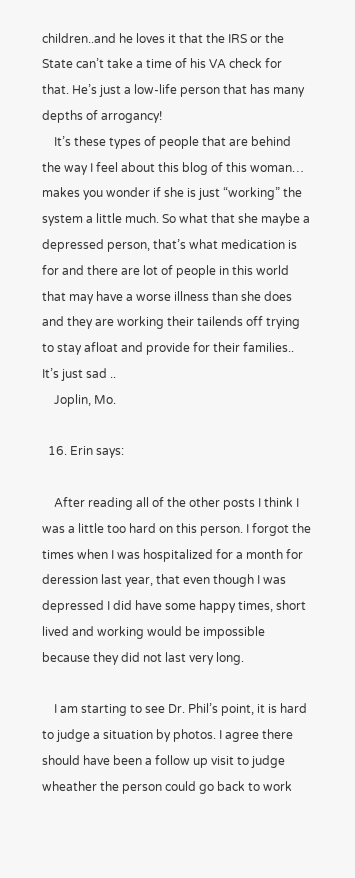children..and he loves it that the IRS or the State can’t take a time of his VA check for that. He’s just a low-life person that has many depths of arrogancy!
    It’s these types of people that are behind the way I feel about this blog of this woman… makes you wonder if she is just “working” the system a little much. So what that she maybe a depressed person, that’s what medication is for and there are lot of people in this world that may have a worse illness than she does and they are working their tailends off trying to stay afloat and provide for their families.. It’s just sad ..
    Joplin, Mo.

  16. Erin says:

    After reading all of the other posts I think I was a little too hard on this person. I forgot the times when I was hospitalized for a month for deression last year, that even though I was depressed I did have some happy times, short lived and working would be impossible because they did not last very long.

    I am starting to see Dr. Phil’s point, it is hard to judge a situation by photos. I agree there should have been a follow up visit to judge wheather the person could go back to work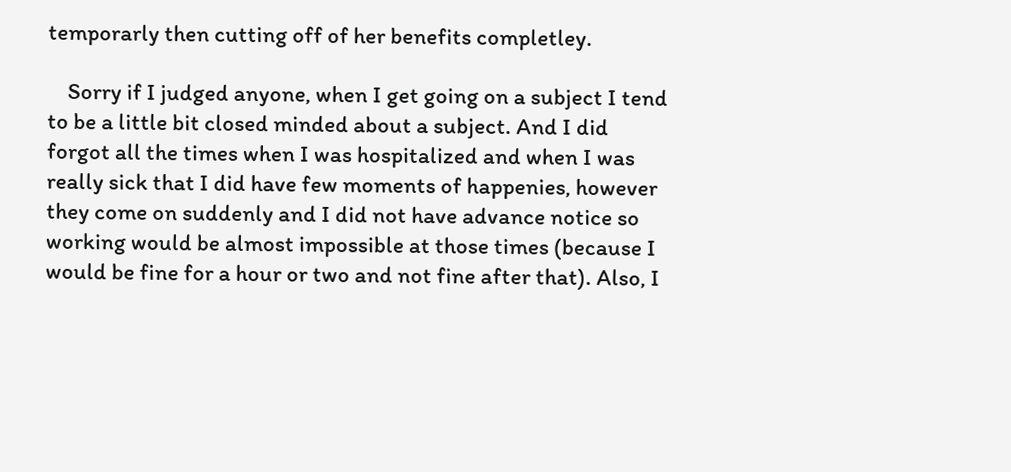temporarly then cutting off of her benefits completley.

    Sorry if I judged anyone, when I get going on a subject I tend to be a little bit closed minded about a subject. And I did forgot all the times when I was hospitalized and when I was really sick that I did have few moments of happenies, however they come on suddenly and I did not have advance notice so working would be almost impossible at those times (because I would be fine for a hour or two and not fine after that). Also, I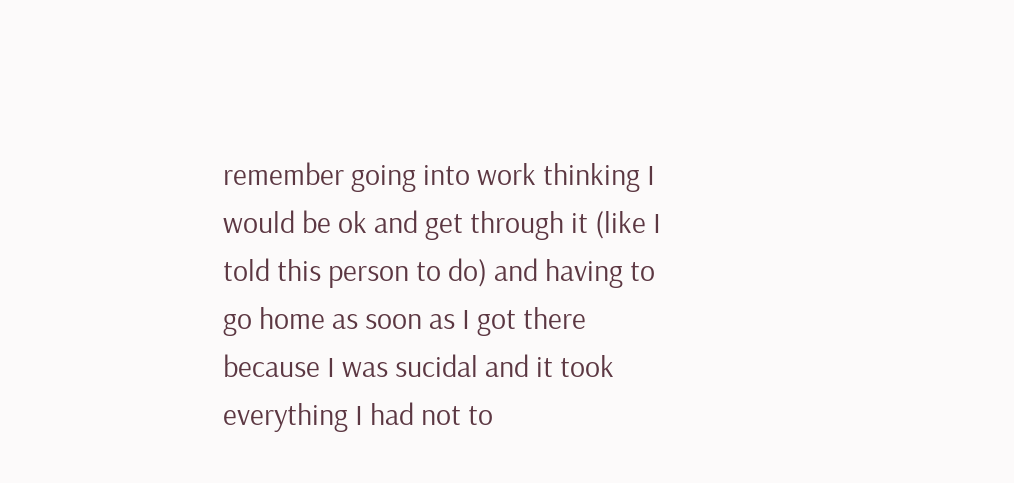remember going into work thinking I would be ok and get through it (like I told this person to do) and having to go home as soon as I got there because I was sucidal and it took everything I had not to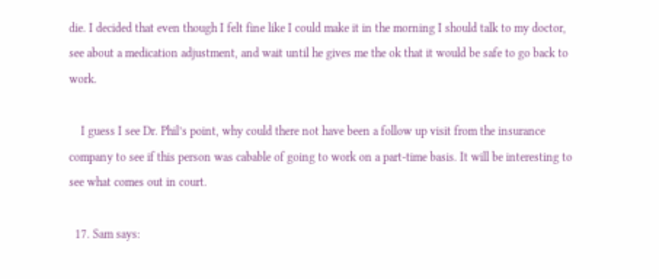die. I decided that even though I felt fine like I could make it in the morning I should talk to my doctor, see about a medication adjustment, and wait until he gives me the ok that it would be safe to go back to work.

    I guess I see Dr. Phil’s point, why could there not have been a follow up visit from the insurance company to see if this person was cabable of going to work on a part-time basis. It will be interesting to see what comes out in court.

  17. Sam says: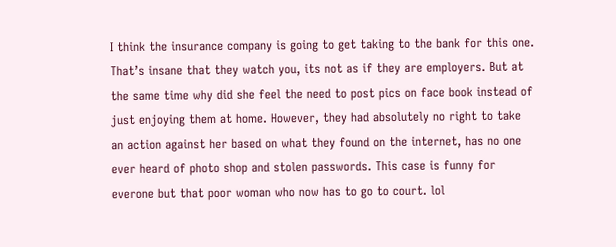I think the insurance company is going to get taking to the bank for this one. That’s insane that they watch you, its not as if they are employers. But at the same time why did she feel the need to post pics on face book instead of just enjoying them at home. However, they had absolutely no right to take an action against her based on what they found on the internet, has no one ever heard of photo shop and stolen passwords. This case is funny for everone but that poor woman who now has to go to court. lol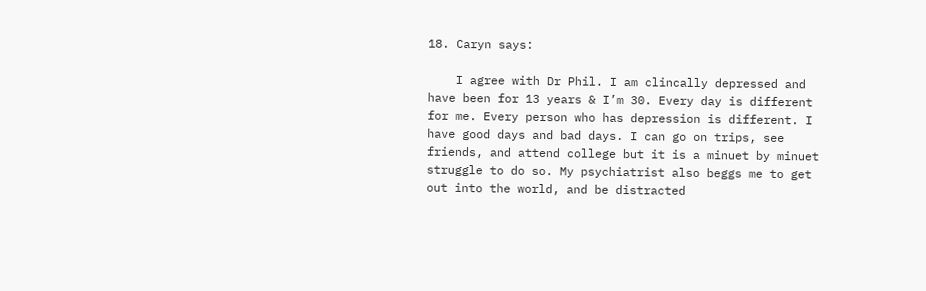18. Caryn says:

    I agree with Dr Phil. I am clincally depressed and have been for 13 years & I’m 30. Every day is different for me. Every person who has depression is different. I have good days and bad days. I can go on trips, see friends, and attend college but it is a minuet by minuet struggle to do so. My psychiatrist also beggs me to get out into the world, and be distracted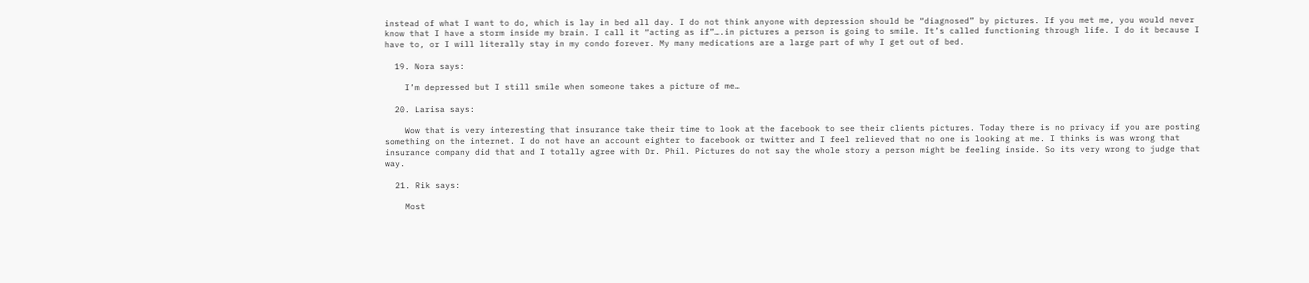instead of what I want to do, which is lay in bed all day. I do not think anyone with depression should be “diagnosed” by pictures. If you met me, you would never know that I have a storm inside my brain. I call it “acting as if”….in pictures a person is going to smile. It’s called functioning through life. I do it because I have to, or I will literally stay in my condo forever. My many medications are a large part of why I get out of bed.

  19. Nora says:

    I’m depressed but I still smile when someone takes a picture of me…

  20. Larisa says:

    Wow that is very interesting that insurance take their time to look at the facebook to see their clients pictures. Today there is no privacy if you are posting something on the internet. I do not have an account eighter to facebook or twitter and I feel relieved that no one is looking at me. I thinks is was wrong that insurance company did that and I totally agree with Dr. Phil. Pictures do not say the whole story a person might be feeling inside. So its very wrong to judge that way.

  21. Rik says:

    Most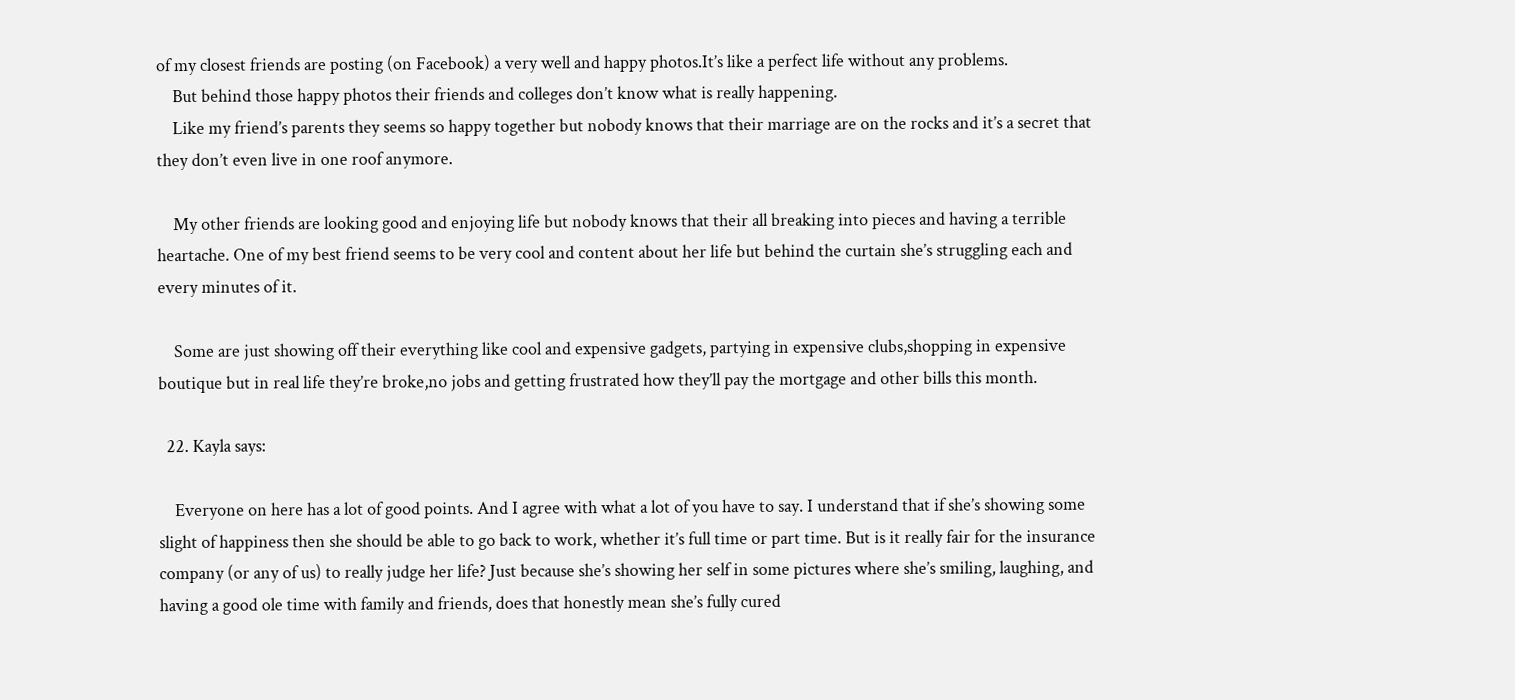of my closest friends are posting (on Facebook) a very well and happy photos.It’s like a perfect life without any problems.
    But behind those happy photos their friends and colleges don’t know what is really happening.
    Like my friend’s parents they seems so happy together but nobody knows that their marriage are on the rocks and it’s a secret that they don’t even live in one roof anymore.

    My other friends are looking good and enjoying life but nobody knows that their all breaking into pieces and having a terrible heartache. One of my best friend seems to be very cool and content about her life but behind the curtain she’s struggling each and every minutes of it.

    Some are just showing off their everything like cool and expensive gadgets, partying in expensive clubs,shopping in expensive boutique but in real life they’re broke,no jobs and getting frustrated how they’ll pay the mortgage and other bills this month.

  22. Kayla says:

    Everyone on here has a lot of good points. And I agree with what a lot of you have to say. I understand that if she’s showing some slight of happiness then she should be able to go back to work, whether it’s full time or part time. But is it really fair for the insurance company (or any of us) to really judge her life? Just because she’s showing her self in some pictures where she’s smiling, laughing, and having a good ole time with family and friends, does that honestly mean she’s fully cured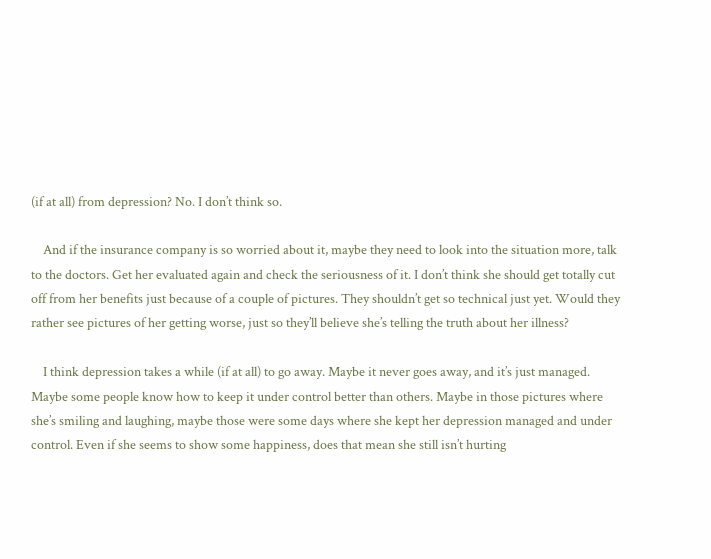(if at all) from depression? No. I don’t think so.

    And if the insurance company is so worried about it, maybe they need to look into the situation more, talk to the doctors. Get her evaluated again and check the seriousness of it. I don’t think she should get totally cut off from her benefits just because of a couple of pictures. They shouldn’t get so technical just yet. Would they rather see pictures of her getting worse, just so they’ll believe she’s telling the truth about her illness?

    I think depression takes a while (if at all) to go away. Maybe it never goes away, and it’s just managed. Maybe some people know how to keep it under control better than others. Maybe in those pictures where she’s smiling and laughing, maybe those were some days where she kept her depression managed and under control. Even if she seems to show some happiness, does that mean she still isn’t hurting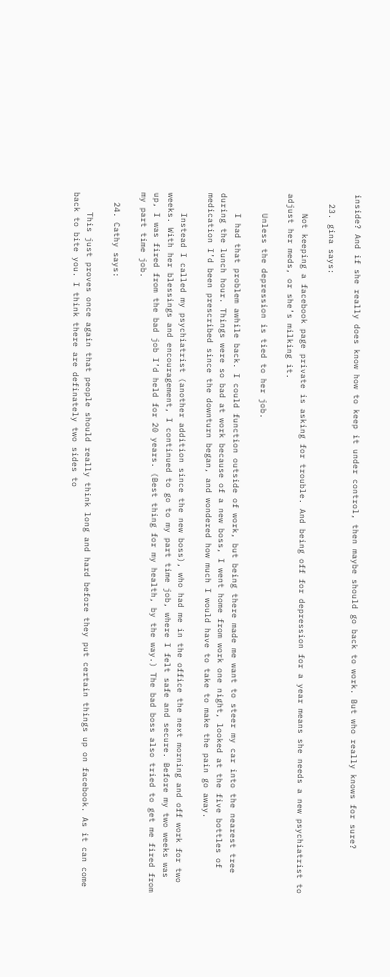inside? And if she really does know how to keep it under control, then maybe should go back to work. But who really knows for sure?

  23. gina says:

    Not keeping a facebook page private is asking for trouble. And being off for depression for a year means she needs a new psychiatrist to adjust her meds, or she’s milking it.

    Unless the depression is tied to her job.

    I had that problem awhile back. I could function outside of work, but being there made me want to steer my car into the nearest tree during the lunch hour. Things were so bad at work because of a new boss, I went home from work one night, looked at the five bottles of medication I’d been prescribed since the downturn began, and wondered how much I would have to take to make the pain go away.

    Instead I called my psychiatrist (another addition since the new boss), who had me in the office the next morning and off work for two weeks. With her blessings and encouragement, I continued to go to my part time job, where I felt safe and secure. Before my two weeks was up, I was fired from the bad job I’d held for 20 years. (Best thing for my health, by the way.) The bad boss also tried to get me fired from my part time job.

  24. Cathy says:

    This just proves once again that people should really think long and hard before they put certain things up on facebook. As it can come back to bite you. I think there are definately two sides to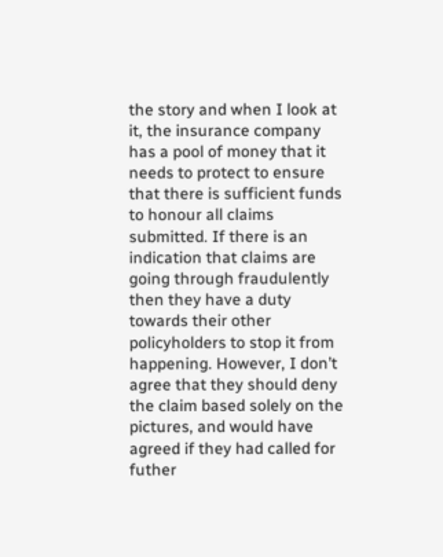the story and when I look at it, the insurance company has a pool of money that it needs to protect to ensure that there is sufficient funds to honour all claims submitted. If there is an indication that claims are going through fraudulently then they have a duty towards their other policyholders to stop it from happening. However, I don’t agree that they should deny the claim based solely on the pictures, and would have agreed if they had called for futher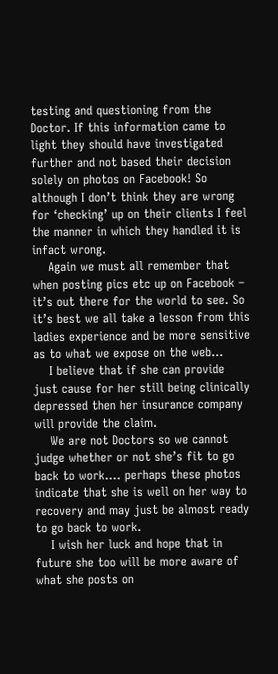testing and questioning from the Doctor. If this information came to light they should have investigated further and not based their decision solely on photos on Facebook! So although I don’t think they are wrong for ‘checking’ up on their clients I feel the manner in which they handled it is infact wrong.
    Again we must all remember that when posting pics etc up on Facebook – it’s out there for the world to see. So it’s best we all take a lesson from this ladies experience and be more sensitive as to what we expose on the web…
    I believe that if she can provide just cause for her still being clinically depressed then her insurance company will provide the claim.
    We are not Doctors so we cannot judge whether or not she’s fit to go back to work…. perhaps these photos indicate that she is well on her way to recovery and may just be almost ready to go back to work.
    I wish her luck and hope that in future she too will be more aware of what she posts on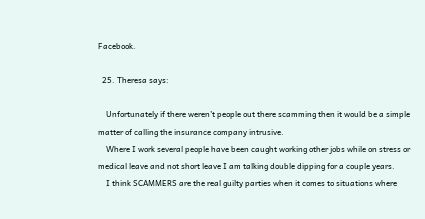Facebook.

  25. Theresa says:

    Unfortunately if there weren’t people out there scamming then it would be a simple matter of calling the insurance company intrusive.
    Where I work several people have been caught working other jobs while on stress or medical leave and not short leave I am talking double dipping for a couple years.
    I think SCAMMERS are the real guilty parties when it comes to situations where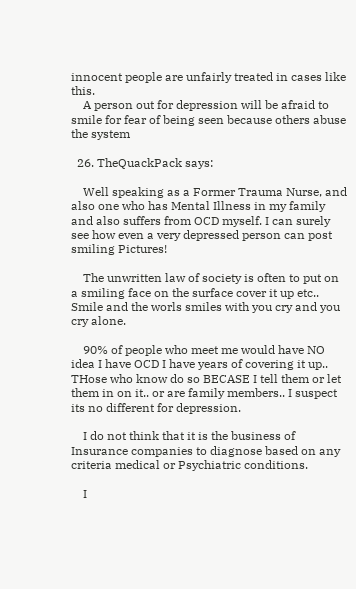innocent people are unfairly treated in cases like this.
    A person out for depression will be afraid to smile for fear of being seen because others abuse the system

  26. TheQuackPack says:

    Well speaking as a Former Trauma Nurse, and also one who has Mental Illness in my family and also suffers from OCD myself. I can surely see how even a very depressed person can post smiling Pictures!

    The unwritten law of society is often to put on a smiling face on the surface cover it up etc.. Smile and the worls smiles with you cry and you cry alone.

    90% of people who meet me would have NO idea I have OCD I have years of covering it up.. THose who know do so BECASE I tell them or let them in on it.. or are family members.. I suspect its no different for depression.

    I do not think that it is the business of Insurance companies to diagnose based on any criteria medical or Psychiatric conditions.

    I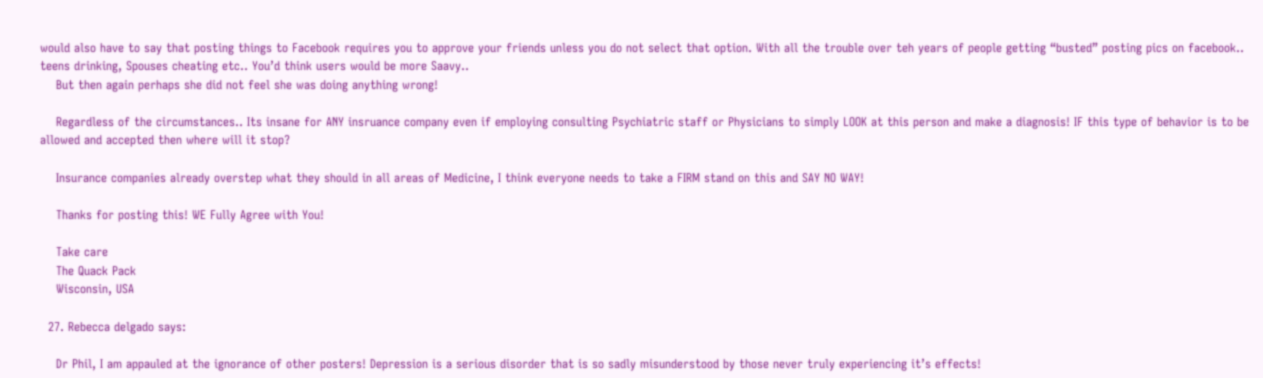would also have to say that posting things to Facebook requires you to approve your friends unless you do not select that option. With all the trouble over teh years of people getting “busted” posting pics on facebook.. teens drinking, Spouses cheating etc.. You’d think users would be more Saavy..
    But then again perhaps she did not feel she was doing anything wrong!

    Regardless of the circumstances.. Its insane for ANY insruance company even if employing consulting Psychiatric staff or Physicians to simply LOOK at this person and make a diagnosis! IF this type of behavior is to be allowed and accepted then where will it stop?

    Insurance companies already overstep what they should in all areas of Medicine, I think everyone needs to take a FIRM stand on this and SAY NO WAY!

    Thanks for posting this! WE Fully Agree with You!

    Take care
    The Quack Pack
    Wisconsin, USA

  27. Rebecca delgado says:

    Dr Phil, I am appauled at the ignorance of other posters! Depression is a serious disorder that is so sadly misunderstood by those never truly experiencing it’s effects!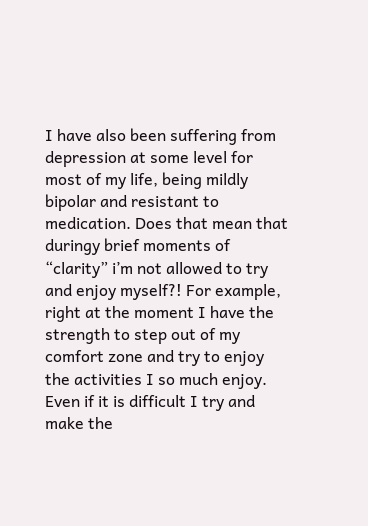I have also been suffering from depression at some level for most of my life, being mildly bipolar and resistant to medication. Does that mean that duringy brief moments of “clarity” i’m not allowed to try and enjoy myself?! For example, right at the moment I have the strength to step out of my comfort zone and try to enjoy the activities I so much enjoy. Even if it is difficult I try and make the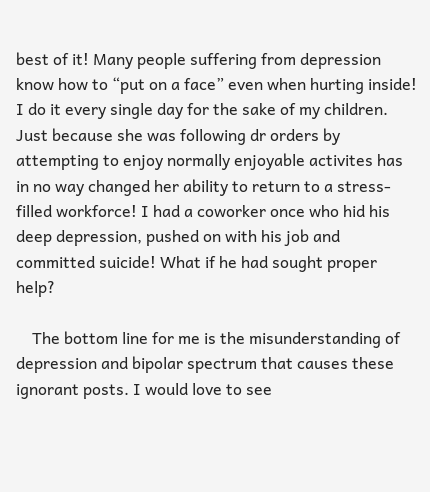best of it! Many people suffering from depression know how to “put on a face” even when hurting inside! I do it every single day for the sake of my children. Just because she was following dr orders by attempting to enjoy normally enjoyable activites has in no way changed her ability to return to a stress-filled workforce! I had a coworker once who hid his deep depression, pushed on with his job and committed suicide! What if he had sought proper help?

    The bottom line for me is the misunderstanding of depression and bipolar spectrum that causes these ignorant posts. I would love to see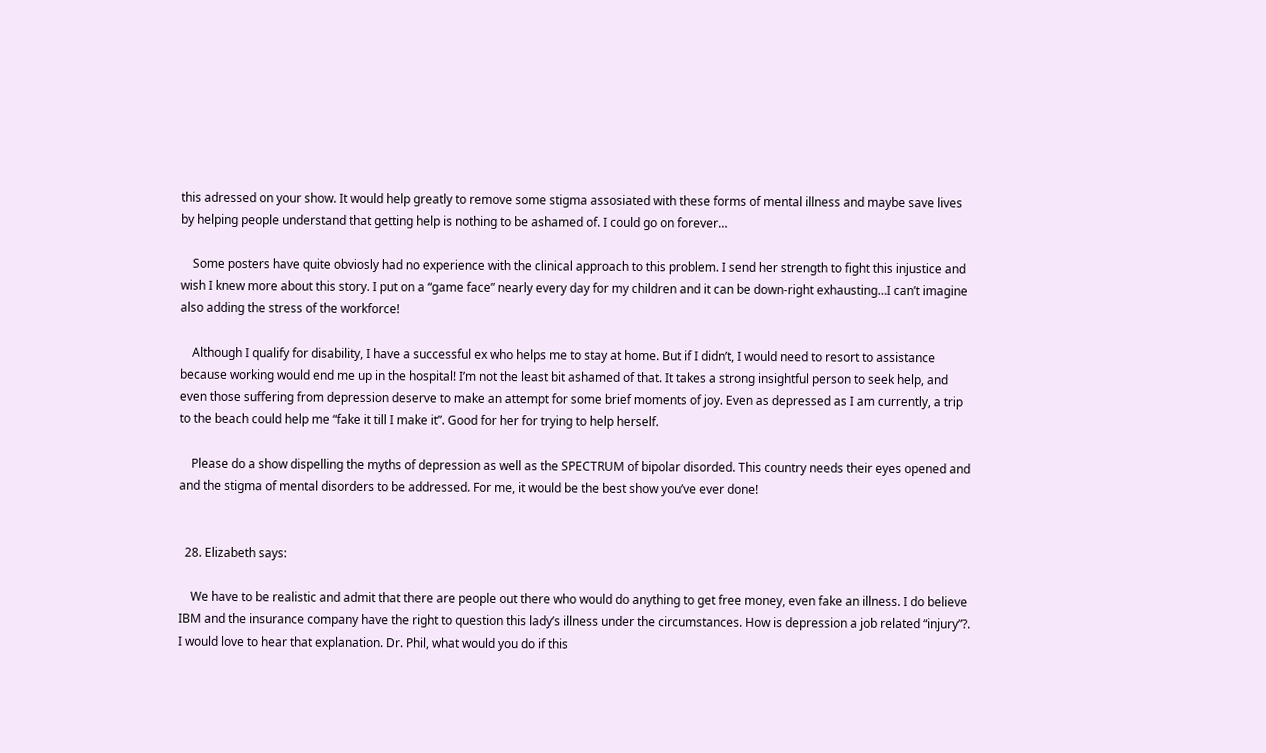this adressed on your show. It would help greatly to remove some stigma assosiated with these forms of mental illness and maybe save lives by helping people understand that getting help is nothing to be ashamed of. I could go on forever…

    Some posters have quite obviosly had no experience with the clinical approach to this problem. I send her strength to fight this injustice and wish I knew more about this story. I put on a “game face” nearly every day for my children and it can be down-right exhausting…I can’t imagine also adding the stress of the workforce!

    Although I qualify for disability, I have a successful ex who helps me to stay at home. But if I didn’t, I would need to resort to assistance because working would end me up in the hospital! I’m not the least bit ashamed of that. It takes a strong insightful person to seek help, and even those suffering from depression deserve to make an attempt for some brief moments of joy. Even as depressed as I am currently, a trip to the beach could help me “fake it till I make it”. Good for her for trying to help herself.

    Please do a show dispelling the myths of depression as well as the SPECTRUM of bipolar disorded. This country needs their eyes opened and and the stigma of mental disorders to be addressed. For me, it would be the best show you’ve ever done!


  28. Elizabeth says:

    We have to be realistic and admit that there are people out there who would do anything to get free money, even fake an illness. I do believe IBM and the insurance company have the right to question this lady’s illness under the circumstances. How is depression a job related “injury”?. I would love to hear that explanation. Dr. Phil, what would you do if this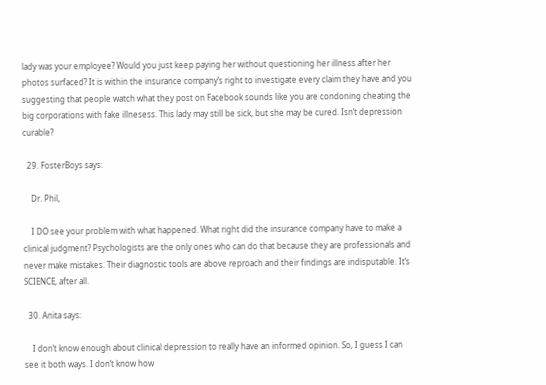lady was your employee? Would you just keep paying her without questioning her illness after her photos surfaced? It is within the insurance company’s right to investigate every claim they have and you suggesting that people watch what they post on Facebook sounds like you are condoning cheating the big corporations with fake illnesess. This lady may still be sick, but she may be cured. Isn’t depression curable?

  29. FosterBoys says:

    Dr. Phil,

    I DO see your problem with what happened. What right did the insurance company have to make a clinical judgment? Psychologists are the only ones who can do that because they are professionals and never make mistakes. Their diagnostic tools are above reproach and their findings are indisputable. It’s SCIENCE, after all.

  30. Anita says:

    I don’t know enough about clinical depression to really have an informed opinion. So, I guess I can see it both ways. I don’t know how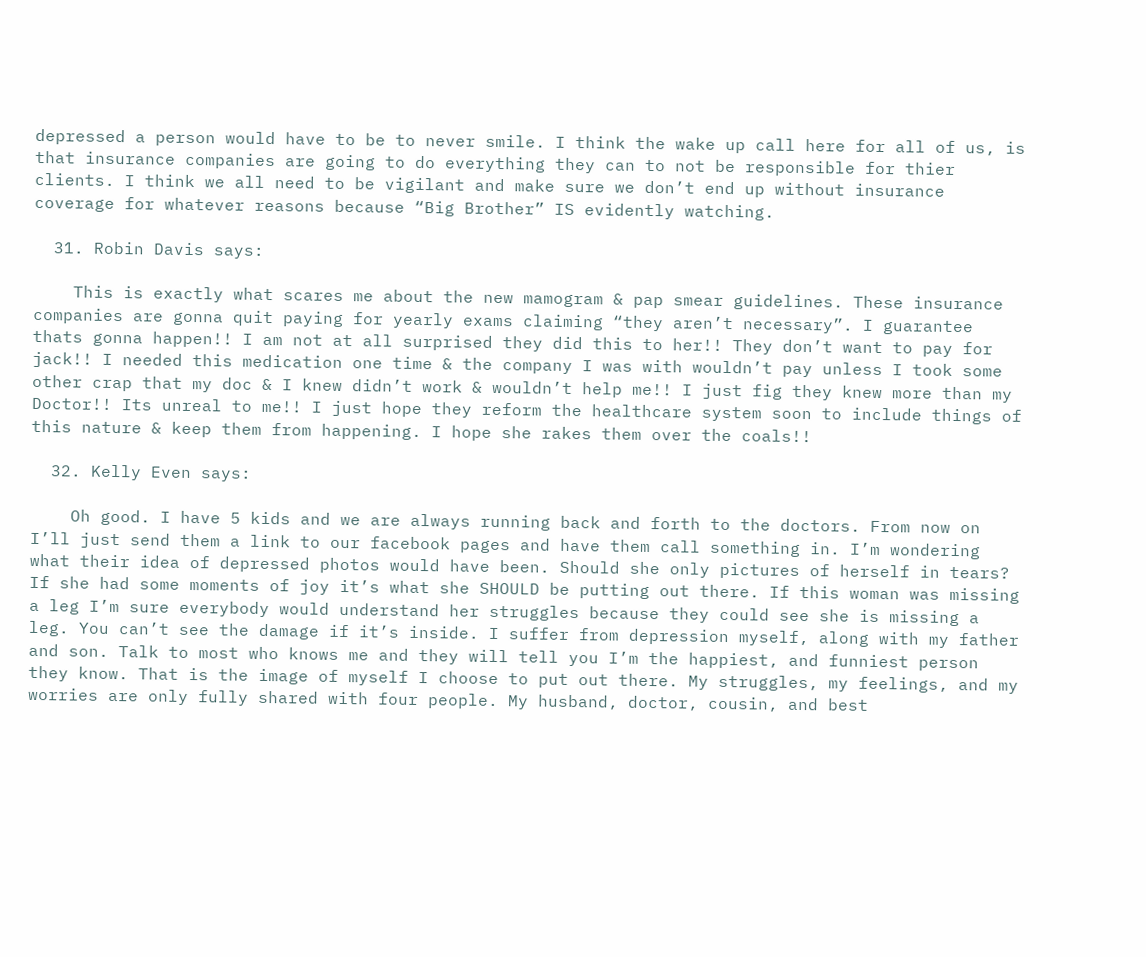depressed a person would have to be to never smile. I think the wake up call here for all of us, is that insurance companies are going to do everything they can to not be responsible for thier clients. I think we all need to be vigilant and make sure we don’t end up without insurance coverage for whatever reasons because “Big Brother” IS evidently watching.

  31. Robin Davis says:

    This is exactly what scares me about the new mamogram & pap smear guidelines. These insurance companies are gonna quit paying for yearly exams claiming “they aren’t necessary”. I guarantee thats gonna happen!! I am not at all surprised they did this to her!! They don’t want to pay for jack!! I needed this medication one time & the company I was with wouldn’t pay unless I took some other crap that my doc & I knew didn’t work & wouldn’t help me!! I just fig they knew more than my Doctor!! Its unreal to me!! I just hope they reform the healthcare system soon to include things of this nature & keep them from happening. I hope she rakes them over the coals!!

  32. Kelly Even says:

    Oh good. I have 5 kids and we are always running back and forth to the doctors. From now on I’ll just send them a link to our facebook pages and have them call something in. I’m wondering what their idea of depressed photos would have been. Should she only pictures of herself in tears? If she had some moments of joy it’s what she SHOULD be putting out there. If this woman was missing a leg I’m sure everybody would understand her struggles because they could see she is missing a leg. You can’t see the damage if it’s inside. I suffer from depression myself, along with my father and son. Talk to most who knows me and they will tell you I’m the happiest, and funniest person they know. That is the image of myself I choose to put out there. My struggles, my feelings, and my worries are only fully shared with four people. My husband, doctor, cousin, and best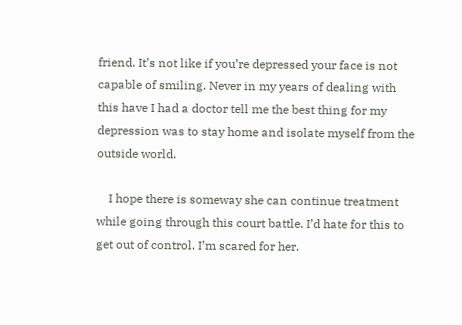friend. It’s not like if you’re depressed your face is not capable of smiling. Never in my years of dealing with this have I had a doctor tell me the best thing for my depression was to stay home and isolate myself from the outside world.

    I hope there is someway she can continue treatment while going through this court battle. I’d hate for this to get out of control. I’m scared for her.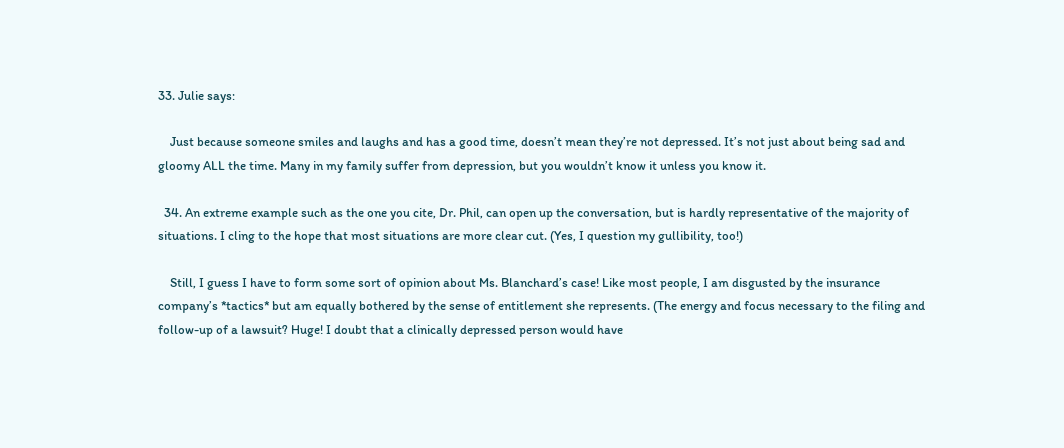33. Julie says:

    Just because someone smiles and laughs and has a good time, doesn’t mean they’re not depressed. It’s not just about being sad and gloomy ALL the time. Many in my family suffer from depression, but you wouldn’t know it unless you know it.

  34. An extreme example such as the one you cite, Dr. Phil, can open up the conversation, but is hardly representative of the majority of situations. I cling to the hope that most situations are more clear cut. (Yes, I question my gullibility, too!)

    Still, I guess I have to form some sort of opinion about Ms. Blanchard’s case! Like most people, I am disgusted by the insurance company’s *tactics* but am equally bothered by the sense of entitlement she represents. (The energy and focus necessary to the filing and follow-up of a lawsuit? Huge! I doubt that a clinically depressed person would have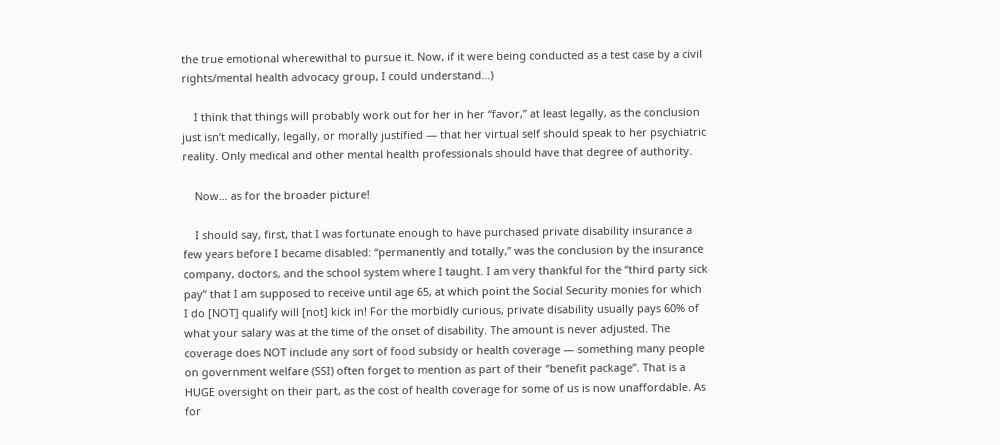the true emotional wherewithal to pursue it. Now, if it were being conducted as a test case by a civil rights/mental health advocacy group, I could understand…)

    I think that things will probably work out for her in her “favor,” at least legally, as the conclusion just isn’t medically, legally, or morally justified — that her virtual self should speak to her psychiatric reality. Only medical and other mental health professionals should have that degree of authority.

    Now… as for the broader picture!

    I should say, first, that I was fortunate enough to have purchased private disability insurance a few years before I became disabled: “permanently and totally,” was the conclusion by the insurance company, doctors, and the school system where I taught. I am very thankful for the “third party sick pay” that I am supposed to receive until age 65, at which point the Social Security monies for which I do [NOT] qualify will [not] kick in! For the morbidly curious, private disability usually pays 60% of what your salary was at the time of the onset of disability. The amount is never adjusted. The coverage does NOT include any sort of food subsidy or health coverage — something many people on government welfare (SSI) often forget to mention as part of their “benefit package”. That is a HUGE oversight on their part, as the cost of health coverage for some of us is now unaffordable. As for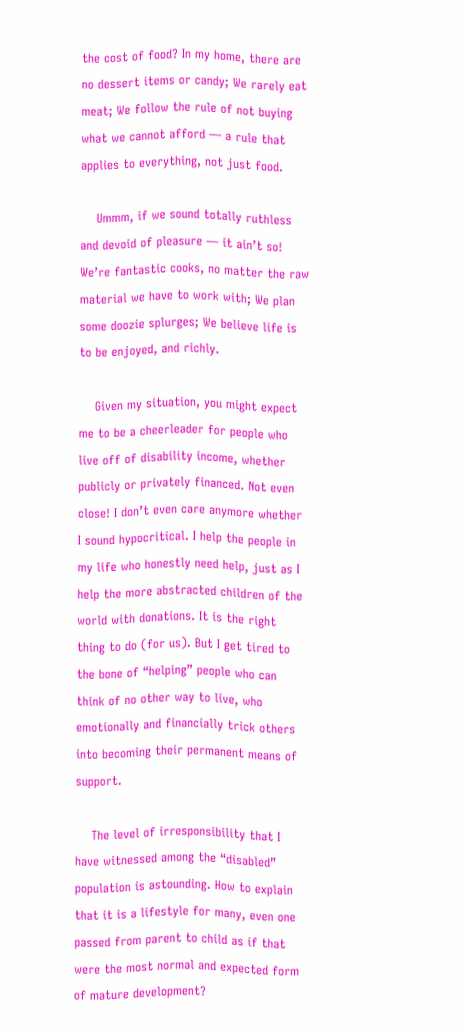the cost of food? In my home, there are no dessert items or candy; We rarely eat meat; We follow the rule of not buying what we cannot afford — a rule that applies to everything, not just food.

    Ummm, if we sound totally ruthless and devoid of pleasure — it ain’t so! We’re fantastic cooks, no matter the raw material we have to work with; We plan some doozie splurges; We believe life is to be enjoyed, and richly.

    Given my situation, you might expect me to be a cheerleader for people who live off of disability income, whether publicly or privately financed. Not even close! I don’t even care anymore whether I sound hypocritical. I help the people in my life who honestly need help, just as I help the more abstracted children of the world with donations. It is the right thing to do (for us). But I get tired to the bone of “helping” people who can think of no other way to live, who emotionally and financially trick others into becoming their permanent means of support.

    The level of irresponsibility that I have witnessed among the “disabled” population is astounding. How to explain that it is a lifestyle for many, even one passed from parent to child as if that were the most normal and expected form of mature development?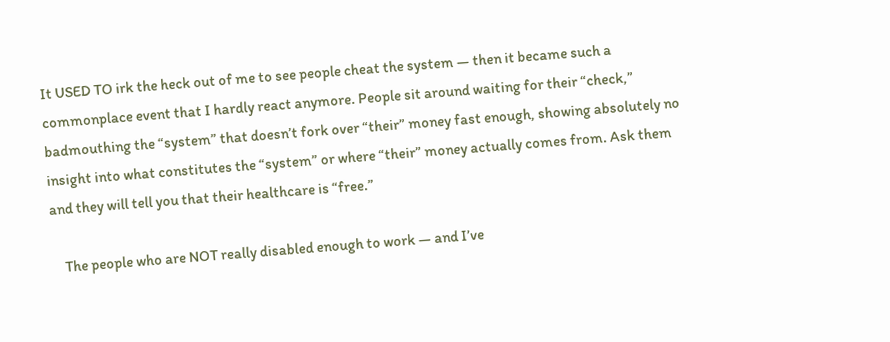It USED TO irk the heck out of me to see people cheat the system — then it became such a commonplace event that I hardly react anymore. People sit around waiting for their “check,” badmouthing the “system” that doesn’t fork over “their” money fast enough, showing absolutely no insight into what constitutes the “system” or where “their” money actually comes from. Ask them and they will tell you that their healthcare is “free.”

    The people who are NOT really disabled enough to work — and I’ve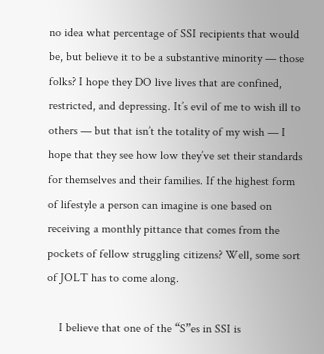no idea what percentage of SSI recipients that would be, but believe it to be a substantive minority — those folks? I hope they DO live lives that are confined, restricted, and depressing. It’s evil of me to wish ill to others — but that isn’t the totality of my wish — I hope that they see how low they’ve set their standards for themselves and their families. If the highest form of lifestyle a person can imagine is one based on receiving a monthly pittance that comes from the pockets of fellow struggling citizens? Well, some sort of JOLT has to come along.

    I believe that one of the “S”es in SSI is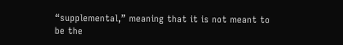“supplemental,” meaning that it is not meant to be the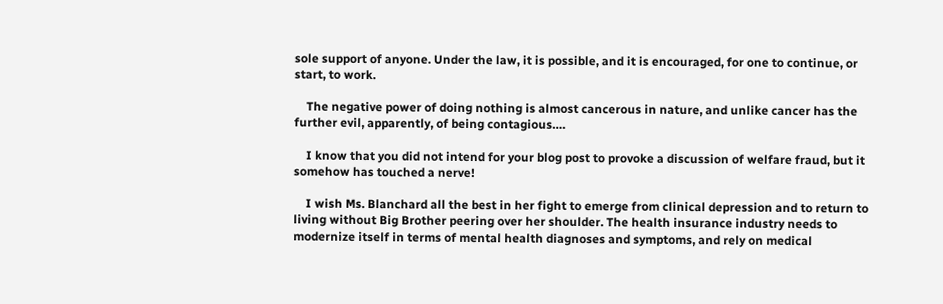sole support of anyone. Under the law, it is possible, and it is encouraged, for one to continue, or start, to work.

    The negative power of doing nothing is almost cancerous in nature, and unlike cancer has the further evil, apparently, of being contagious….

    I know that you did not intend for your blog post to provoke a discussion of welfare fraud, but it somehow has touched a nerve!

    I wish Ms. Blanchard all the best in her fight to emerge from clinical depression and to return to living without Big Brother peering over her shoulder. The health insurance industry needs to modernize itself in terms of mental health diagnoses and symptoms, and rely on medical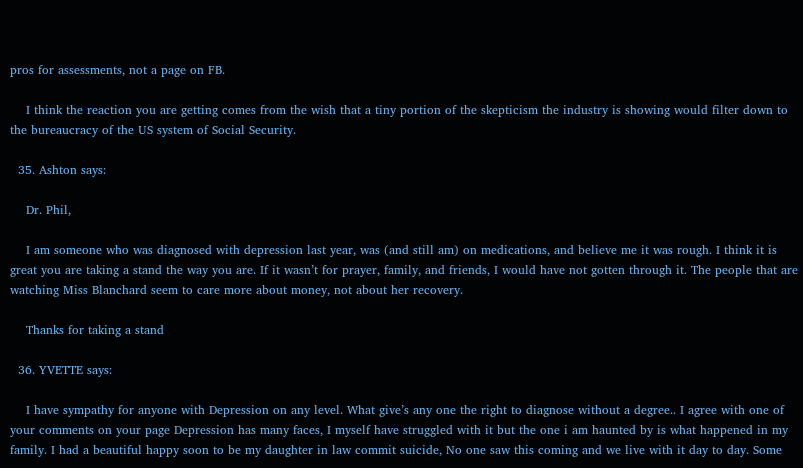pros for assessments, not a page on FB.

    I think the reaction you are getting comes from the wish that a tiny portion of the skepticism the industry is showing would filter down to the bureaucracy of the US system of Social Security.

  35. Ashton says:

    Dr. Phil,

    I am someone who was diagnosed with depression last year, was (and still am) on medications, and believe me it was rough. I think it is great you are taking a stand the way you are. If it wasn’t for prayer, family, and friends, I would have not gotten through it. The people that are watching Miss Blanchard seem to care more about money, not about her recovery.

    Thanks for taking a stand

  36. YVETTE says:

    I have sympathy for anyone with Depression on any level. What give’s any one the right to diagnose without a degree.. I agree with one of your comments on your page Depression has many faces, I myself have struggled with it but the one i am haunted by is what happened in my family. I had a beautiful happy soon to be my daughter in law commit suicide, No one saw this coming and we live with it day to day. Some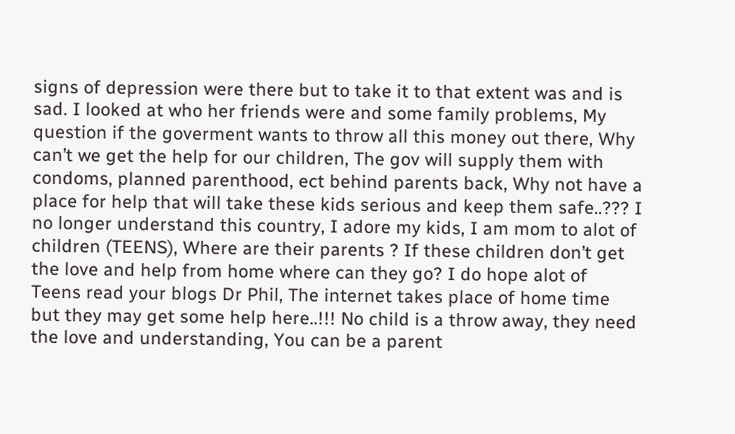signs of depression were there but to take it to that extent was and is sad. I looked at who her friends were and some family problems, My question if the goverment wants to throw all this money out there, Why can’t we get the help for our children, The gov will supply them with condoms, planned parenthood, ect behind parents back, Why not have a place for help that will take these kids serious and keep them safe..??? I no longer understand this country, I adore my kids, I am mom to alot of children (TEENS), Where are their parents ? If these children don’t get the love and help from home where can they go? I do hope alot of Teens read your blogs Dr Phil, The internet takes place of home time but they may get some help here..!!! No child is a throw away, they need the love and understanding, You can be a parent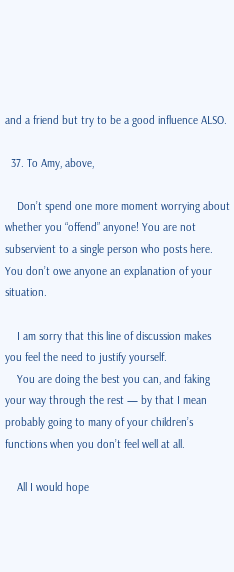and a friend but try to be a good influence ALSO.

  37. To Amy, above,

    Don’t spend one more moment worrying about whether you “offend” anyone! You are not subservient to a single person who posts here. You don’t owe anyone an explanation of your situation.

    I am sorry that this line of discussion makes you feel the need to justify yourself.
    You are doing the best you can, and faking your way through the rest — by that I mean probably going to many of your children’s functions when you don’t feel well at all.

    All I would hope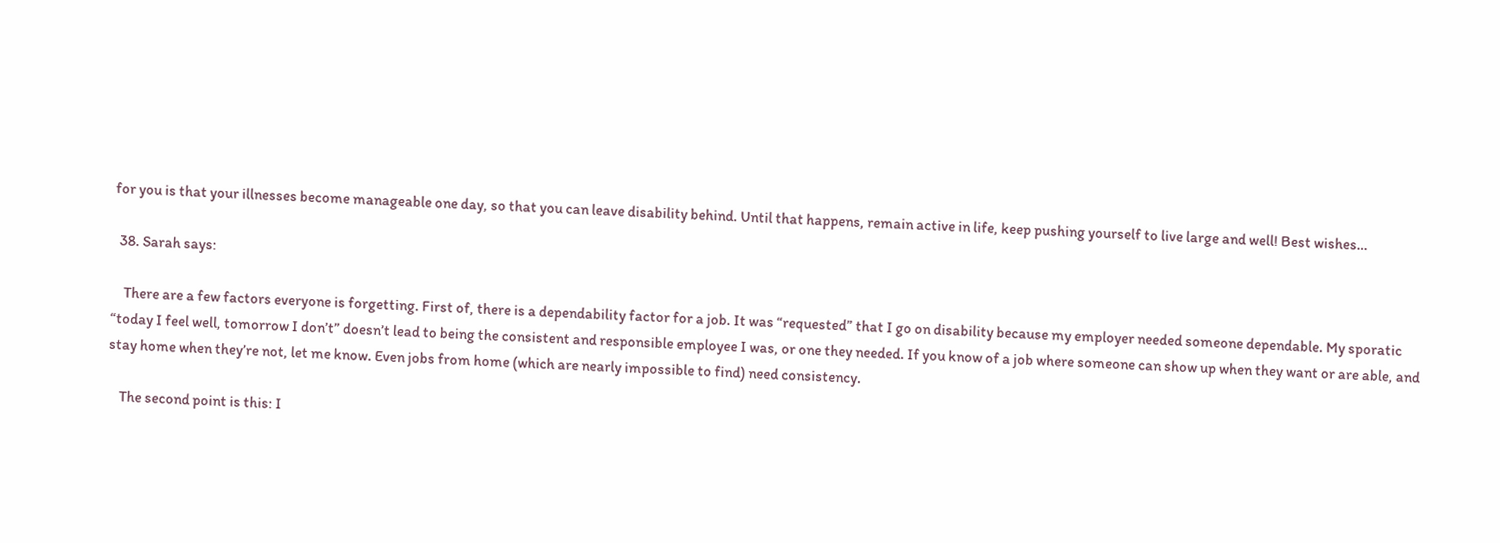for you is that your illnesses become manageable one day, so that you can leave disability behind. Until that happens, remain active in life, keep pushing yourself to live large and well! Best wishes…

  38. Sarah says:

    There are a few factors everyone is forgetting. First of, there is a dependability factor for a job. It was “requested” that I go on disability because my employer needed someone dependable. My sporatic “today I feel well, tomorrow I don’t” doesn’t lead to being the consistent and responsible employee I was, or one they needed. If you know of a job where someone can show up when they want or are able, and stay home when they’re not, let me know. Even jobs from home (which are nearly impossible to find) need consistency.

    The second point is this: I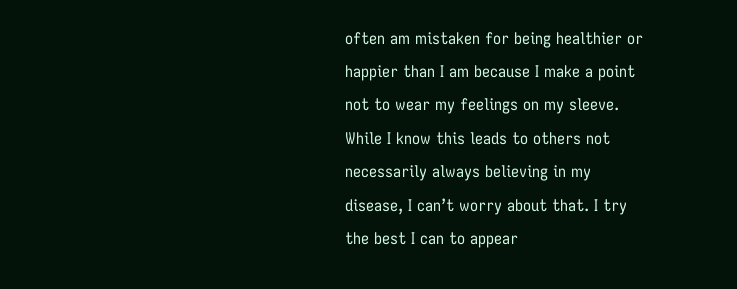often am mistaken for being healthier or happier than I am because I make a point not to wear my feelings on my sleeve. While I know this leads to others not necessarily always believing in my disease, I can’t worry about that. I try the best I can to appear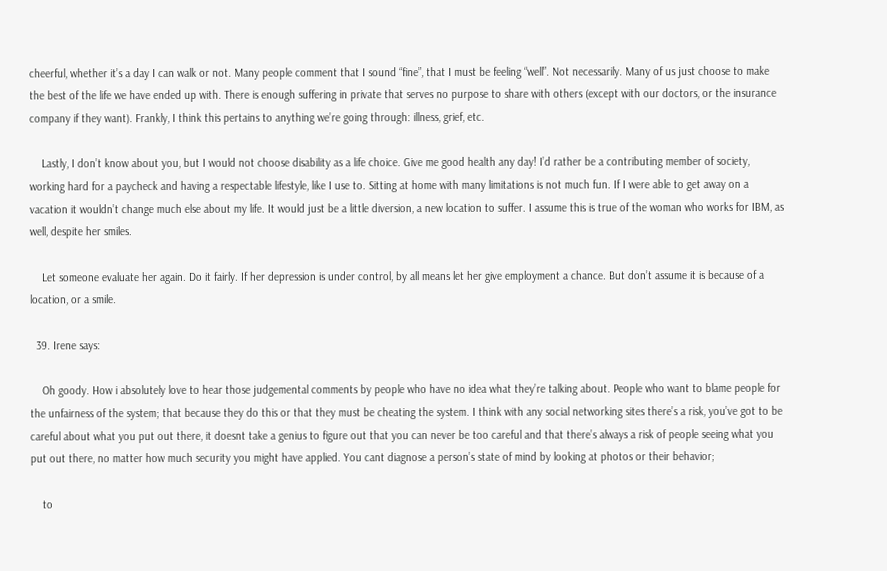cheerful, whether it’s a day I can walk or not. Many people comment that I sound “fine”, that I must be feeling “well”. Not necessarily. Many of us just choose to make the best of the life we have ended up with. There is enough suffering in private that serves no purpose to share with others (except with our doctors, or the insurance company if they want). Frankly, I think this pertains to anything we’re going through: illness, grief, etc.

    Lastly, I don’t know about you, but I would not choose disability as a life choice. Give me good health any day! I’d rather be a contributing member of society, working hard for a paycheck and having a respectable lifestyle, like I use to. Sitting at home with many limitations is not much fun. If I were able to get away on a vacation it wouldn’t change much else about my life. It would just be a little diversion, a new location to suffer. I assume this is true of the woman who works for IBM, as well, despite her smiles.

    Let someone evaluate her again. Do it fairly. If her depression is under control, by all means let her give employment a chance. But don’t assume it is because of a location, or a smile.

  39. Irene says:

    Oh goody. How i absolutely love to hear those judgemental comments by people who have no idea what they’re talking about. People who want to blame people for the unfairness of the system; that because they do this or that they must be cheating the system. I think with any social networking sites there’s a risk, you’ve got to be careful about what you put out there, it doesnt take a genius to figure out that you can never be too careful and that there’s always a risk of people seeing what you put out there, no matter how much security you might have applied. You cant diagnose a person’s state of mind by looking at photos or their behavior;

    to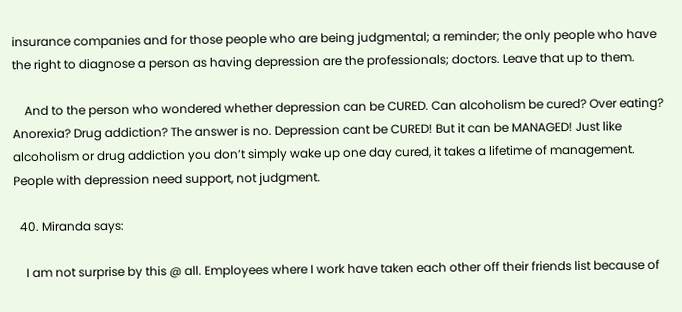insurance companies and for those people who are being judgmental; a reminder; the only people who have the right to diagnose a person as having depression are the professionals; doctors. Leave that up to them.

    And to the person who wondered whether depression can be CURED. Can alcoholism be cured? Over eating? Anorexia? Drug addiction? The answer is no. Depression cant be CURED! But it can be MANAGED! Just like alcoholism or drug addiction you don’t simply wake up one day cured, it takes a lifetime of management. People with depression need support, not judgment.

  40. Miranda says:

    I am not surprise by this @ all. Employees where I work have taken each other off their friends list because of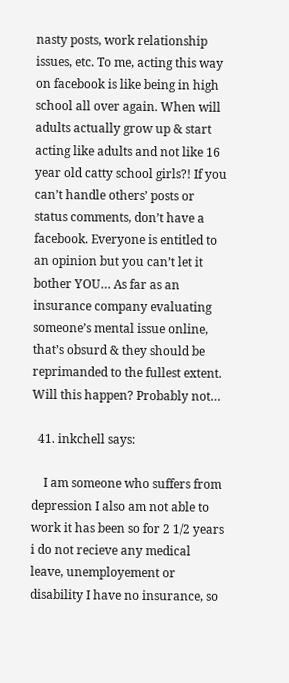nasty posts, work relationship issues, etc. To me, acting this way on facebook is like being in high school all over again. When will adults actually grow up & start acting like adults and not like 16 year old catty school girls?! If you can’t handle others’ posts or status comments, don’t have a facebook. Everyone is entitled to an opinion but you can’t let it bother YOU… As far as an insurance company evaluating someone’s mental issue online, that’s obsurd & they should be reprimanded to the fullest extent. Will this happen? Probably not…

  41. inkchell says:

    I am someone who suffers from depression I also am not able to work it has been so for 2 1/2 years i do not recieve any medical leave, unemployement or disability I have no insurance, so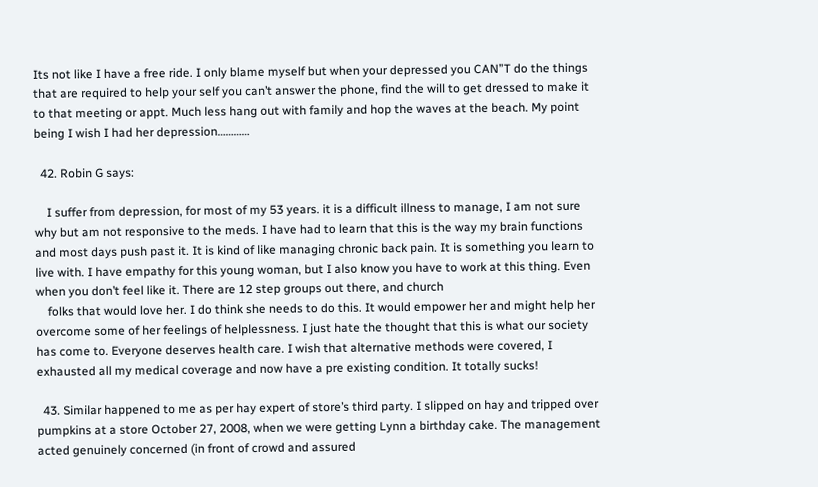Its not like I have a free ride. I only blame myself but when your depressed you CAN”T do the things that are required to help your self you can’t answer the phone, find the will to get dressed to make it to that meeting or appt. Much less hang out with family and hop the waves at the beach. My point being I wish I had her depression…………

  42. Robin G says:

    I suffer from depression, for most of my 53 years. it is a difficult illness to manage, I am not sure why but am not responsive to the meds. I have had to learn that this is the way my brain functions and most days push past it. It is kind of like managing chronic back pain. It is something you learn to live with. I have empathy for this young woman, but I also know you have to work at this thing. Even when you don’t feel like it. There are 12 step groups out there, and church
    folks that would love her. I do think she needs to do this. It would empower her and might help her overcome some of her feelings of helplessness. I just hate the thought that this is what our society has come to. Everyone deserves health care. I wish that alternative methods were covered, I exhausted all my medical coverage and now have a pre existing condition. It totally sucks!

  43. Similar happened to me as per hay expert of store’s third party. I slipped on hay and tripped over pumpkins at a store October 27, 2008, when we were getting Lynn a birthday cake. The management acted genuinely concerned (in front of crowd and assured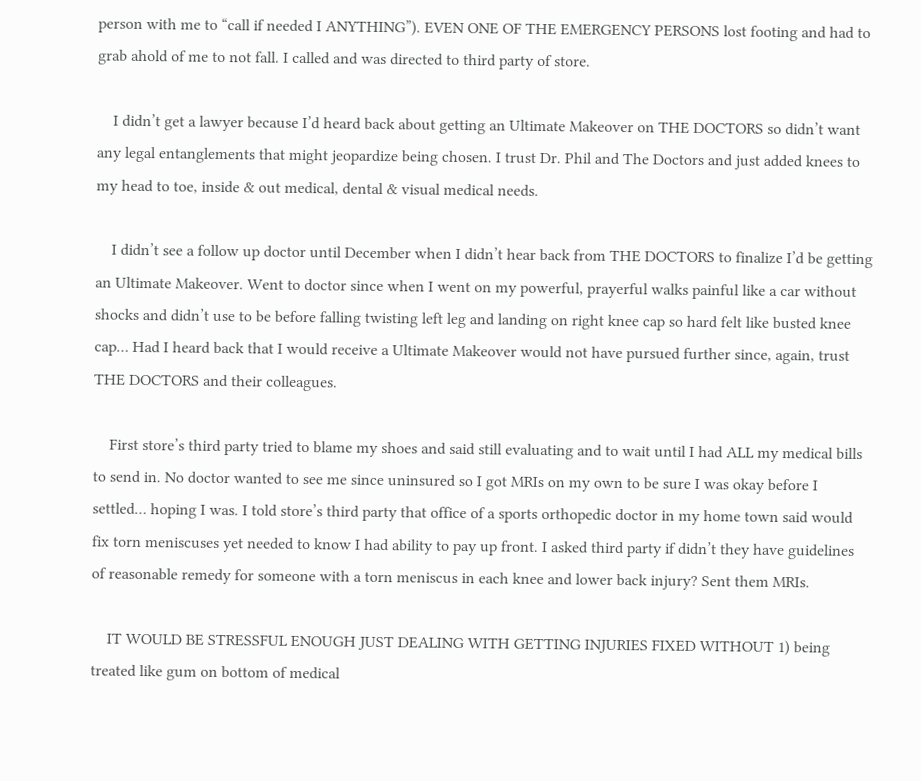person with me to “call if needed I ANYTHING”). EVEN ONE OF THE EMERGENCY PERSONS lost footing and had to grab ahold of me to not fall. I called and was directed to third party of store.

    I didn’t get a lawyer because I’d heard back about getting an Ultimate Makeover on THE DOCTORS so didn’t want any legal entanglements that might jeopardize being chosen. I trust Dr. Phil and The Doctors and just added knees to my head to toe, inside & out medical, dental & visual medical needs.

    I didn’t see a follow up doctor until December when I didn’t hear back from THE DOCTORS to finalize I’d be getting an Ultimate Makeover. Went to doctor since when I went on my powerful, prayerful walks painful like a car without shocks and didn’t use to be before falling twisting left leg and landing on right knee cap so hard felt like busted knee cap… Had I heard back that I would receive a Ultimate Makeover would not have pursued further since, again, trust THE DOCTORS and their colleagues.

    First store’s third party tried to blame my shoes and said still evaluating and to wait until I had ALL my medical bills to send in. No doctor wanted to see me since uninsured so I got MRIs on my own to be sure I was okay before I settled… hoping I was. I told store’s third party that office of a sports orthopedic doctor in my home town said would fix torn meniscuses yet needed to know I had ability to pay up front. I asked third party if didn’t they have guidelines of reasonable remedy for someone with a torn meniscus in each knee and lower back injury? Sent them MRIs.

    IT WOULD BE STRESSFUL ENOUGH JUST DEALING WITH GETTING INJURIES FIXED WITHOUT 1) being treated like gum on bottom of medical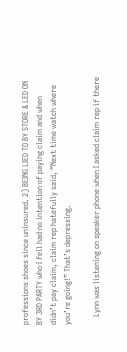professions shoes since uninsured. 2) BEING LIED TO BY STORE & LED ON BY 3RD PARTY who I fell had no intention of paying claim and when didn’t pay claim, claim rep hatefully said, “Next time watch where you’re going!” That’s depressing.

    Lynn was listening on speaker phone when I asked claim rep if there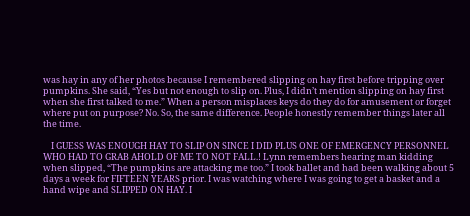was hay in any of her photos because I remembered slipping on hay first before tripping over pumpkins. She said, “Yes but not enough to slip on. Plus, I didn’t mention slipping on hay first when she first talked to me.” When a person misplaces keys do they do for amusement or forget where put on purpose? No. So, the same difference. People honestly remember things later all the time.

    I GUESS WAS ENOUGH HAY TO SLIP ON SINCE I DID PLUS ONE OF EMERGENCY PERSONNEL WHO HAD TO GRAB AHOLD OF ME TO NOT FALL.! Lynn remembers hearing man kidding when slipped, “The pumpkins are attacking me too.” I took ballet and had been walking about 5 days a week for FIFTEEN YEARS prior. I was watching where I was going to get a basket and a hand wipe and SLIPPED ON HAY. I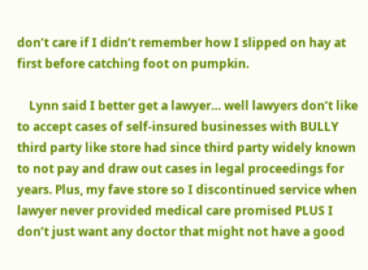don’t care if I didn’t remember how I slipped on hay at first before catching foot on pumpkin.

    Lynn said I better get a lawyer… well lawyers don’t like to accept cases of self-insured businesses with BULLY third party like store had since third party widely known to not pay and draw out cases in legal proceedings for years. Plus, my fave store so I discontinued service when lawyer never provided medical care promised PLUS I don’t just want any doctor that might not have a good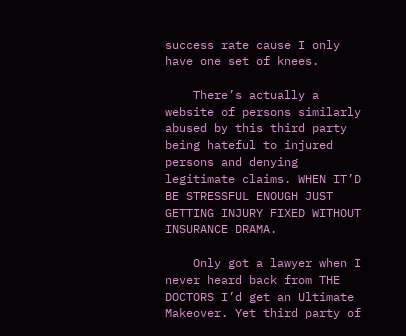success rate cause I only have one set of knees.

    There’s actually a website of persons similarly abused by this third party being hateful to injured persons and denying legitimate claims. WHEN IT’D BE STRESSFUL ENOUGH JUST GETTING INJURY FIXED WITHOUT INSURANCE DRAMA.

    Only got a lawyer when I never heard back from THE DOCTORS I’d get an Ultimate Makeover. Yet third party of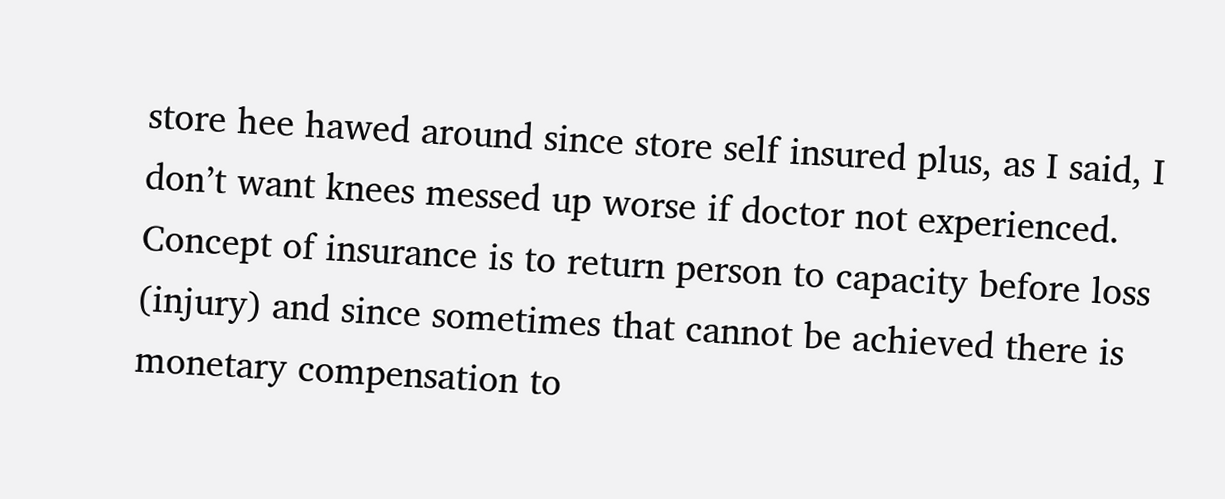store hee hawed around since store self insured plus, as I said, I don’t want knees messed up worse if doctor not experienced. Concept of insurance is to return person to capacity before loss (injury) and since sometimes that cannot be achieved there is monetary compensation to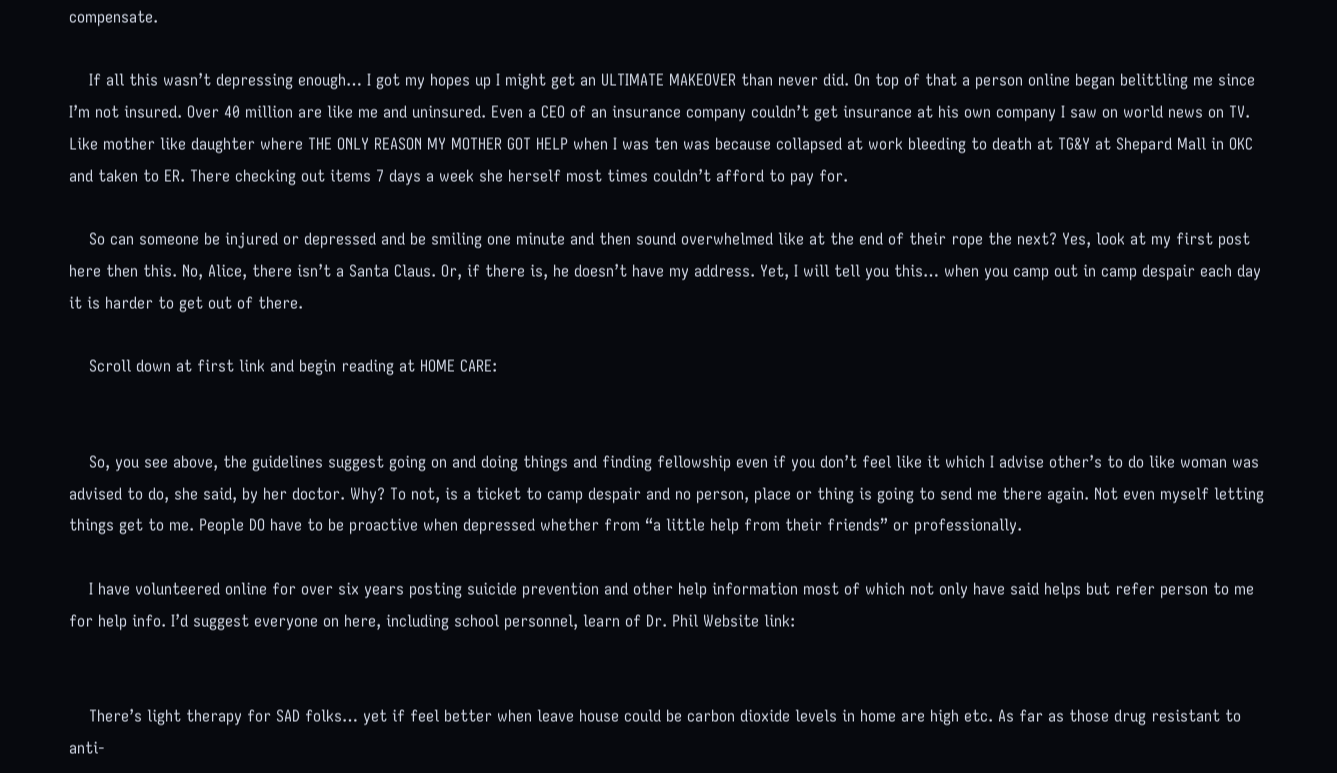compensate.

    If all this wasn’t depressing enough… I got my hopes up I might get an ULTIMATE MAKEOVER than never did. On top of that a person online began belittling me since I’m not insured. Over 40 million are like me and uninsured. Even a CEO of an insurance company couldn’t get insurance at his own company I saw on world news on TV. Like mother like daughter where THE ONLY REASON MY MOTHER GOT HELP when I was ten was because collapsed at work bleeding to death at TG&Y at Shepard Mall in OKC and taken to ER. There checking out items 7 days a week she herself most times couldn’t afford to pay for.

    So can someone be injured or depressed and be smiling one minute and then sound overwhelmed like at the end of their rope the next? Yes, look at my first post here then this. No, Alice, there isn’t a Santa Claus. Or, if there is, he doesn’t have my address. Yet, I will tell you this… when you camp out in camp despair each day it is harder to get out of there.

    Scroll down at first link and begin reading at HOME CARE:


    So, you see above, the guidelines suggest going on and doing things and finding fellowship even if you don’t feel like it which I advise other’s to do like woman was advised to do, she said, by her doctor. Why? To not, is a ticket to camp despair and no person, place or thing is going to send me there again. Not even myself letting things get to me. People DO have to be proactive when depressed whether from “a little help from their friends” or professionally.

    I have volunteered online for over six years posting suicide prevention and other help information most of which not only have said helps but refer person to me for help info. I’d suggest everyone on here, including school personnel, learn of Dr. Phil Website link:


    There’s light therapy for SAD folks… yet if feel better when leave house could be carbon dioxide levels in home are high etc. As far as those drug resistant to anti-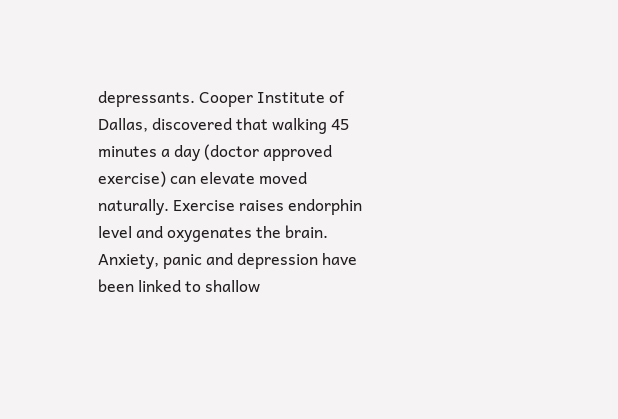depressants. Cooper Institute of Dallas, discovered that walking 45 minutes a day (doctor approved exercise) can elevate moved naturally. Exercise raises endorphin level and oxygenates the brain. Anxiety, panic and depression have been linked to shallow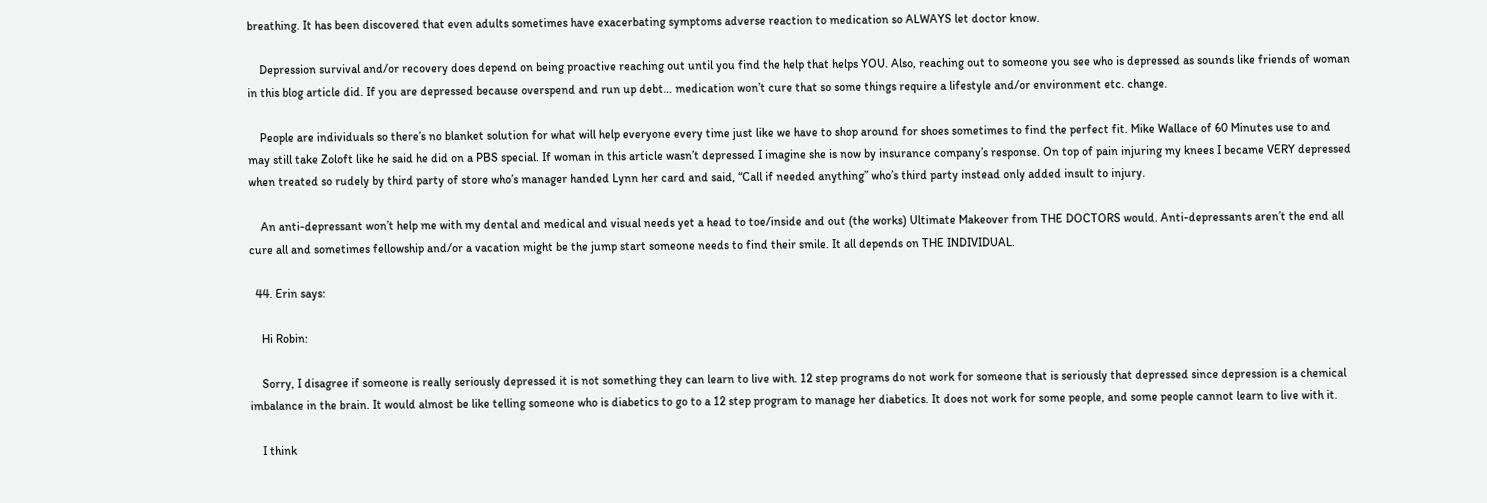breathing. It has been discovered that even adults sometimes have exacerbating symptoms adverse reaction to medication so ALWAYS let doctor know.

    Depression survival and/or recovery does depend on being proactive reaching out until you find the help that helps YOU. Also, reaching out to someone you see who is depressed as sounds like friends of woman in this blog article did. If you are depressed because overspend and run up debt… medication won’t cure that so some things require a lifestyle and/or environment etc. change.

    People are individuals so there’s no blanket solution for what will help everyone every time just like we have to shop around for shoes sometimes to find the perfect fit. Mike Wallace of 60 Minutes use to and may still take Zoloft like he said he did on a PBS special. If woman in this article wasn’t depressed I imagine she is now by insurance company’s response. On top of pain injuring my knees I became VERY depressed when treated so rudely by third party of store who’s manager handed Lynn her card and said, “Call if needed anything” who’s third party instead only added insult to injury.

    An anti-depressant won’t help me with my dental and medical and visual needs yet a head to toe/inside and out (the works) Ultimate Makeover from THE DOCTORS would. Anti-depressants aren’t the end all cure all and sometimes fellowship and/or a vacation might be the jump start someone needs to find their smile. It all depends on THE INDIVIDUAL.

  44. Erin says:

    Hi Robin:

    Sorry, I disagree if someone is really seriously depressed it is not something they can learn to live with. 12 step programs do not work for someone that is seriously that depressed since depression is a chemical imbalance in the brain. It would almost be like telling someone who is diabetics to go to a 12 step program to manage her diabetics. It does not work for some people, and some people cannot learn to live with it.

    I think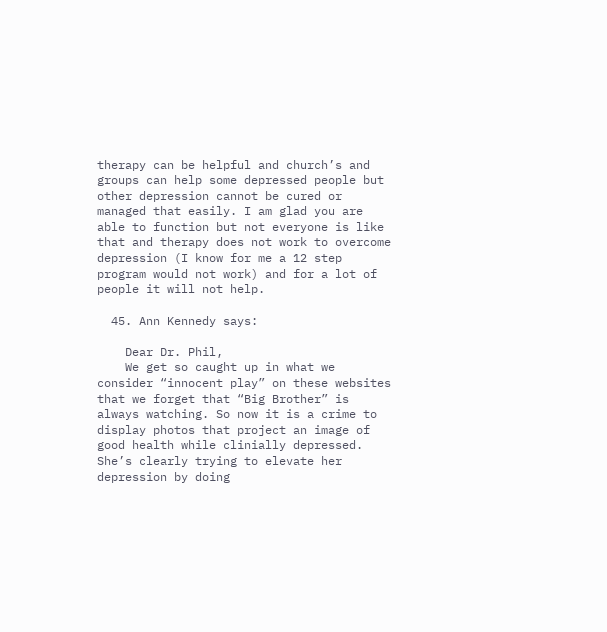therapy can be helpful and church’s and groups can help some depressed people but other depression cannot be cured or managed that easily. I am glad you are able to function but not everyone is like that and therapy does not work to overcome depression (I know for me a 12 step program would not work) and for a lot of people it will not help.

  45. Ann Kennedy says:

    Dear Dr. Phil,
    We get so caught up in what we consider “innocent play” on these websites that we forget that “Big Brother” is always watching. So now it is a crime to display photos that project an image of good health while clinially depressed. She’s clearly trying to elevate her depression by doing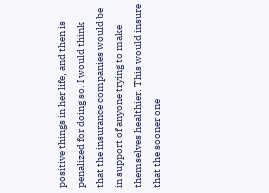positive things in her life, and then is penalized for doing so. I would think that the insurance companies would be in support of anyone trying to make themselves healthier. This would insure that the sooner one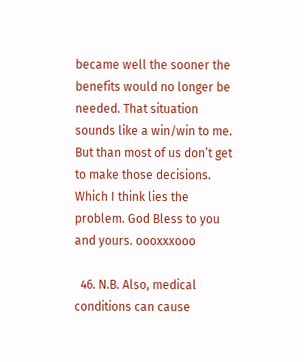became well the sooner the benefits would no longer be needed. That situation sounds like a win/win to me. But than most of us don’t get to make those decisions. Which I think lies the problem. God Bless to you and yours. oooxxxooo

  46. N.B. Also, medical conditions can cause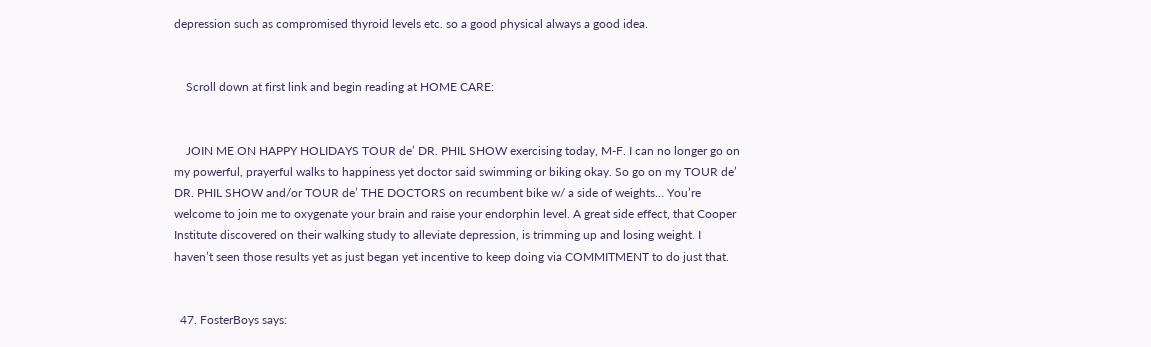depression such as compromised thyroid levels etc. so a good physical always a good idea.


    Scroll down at first link and begin reading at HOME CARE:


    JOIN ME ON HAPPY HOLIDAYS TOUR de’ DR. PHIL SHOW exercising today, M-F. I can no longer go on my powerful, prayerful walks to happiness yet doctor said swimming or biking okay. So go on my TOUR de’ DR. PHIL SHOW and/or TOUR de’ THE DOCTORS on recumbent bike w/ a side of weights… You’re welcome to join me to oxygenate your brain and raise your endorphin level. A great side effect, that Cooper Institute discovered on their walking study to alleviate depression, is trimming up and losing weight. I haven’t seen those results yet as just began yet incentive to keep doing via COMMITMENT to do just that.


  47. FosterBoys says: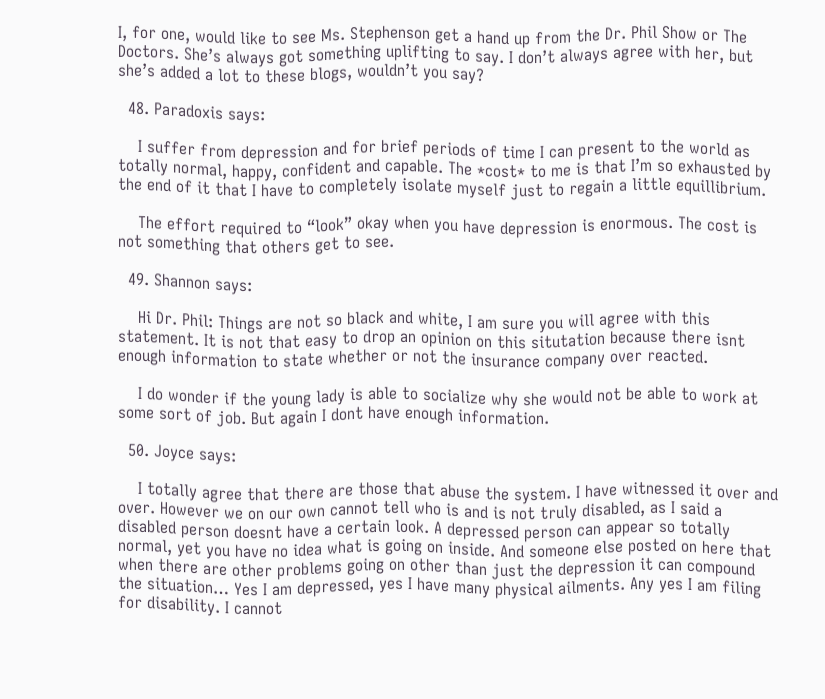I, for one, would like to see Ms. Stephenson get a hand up from the Dr. Phil Show or The Doctors. She’s always got something uplifting to say. I don’t always agree with her, but she’s added a lot to these blogs, wouldn’t you say?

  48. Paradoxis says:

    I suffer from depression and for brief periods of time I can present to the world as totally normal, happy, confident and capable. The *cost* to me is that I’m so exhausted by the end of it that I have to completely isolate myself just to regain a little equillibrium.

    The effort required to “look” okay when you have depression is enormous. The cost is not something that others get to see.

  49. Shannon says:

    Hi Dr. Phil: Things are not so black and white, I am sure you will agree with this statement. It is not that easy to drop an opinion on this situtation because there isnt enough information to state whether or not the insurance company over reacted.

    I do wonder if the young lady is able to socialize why she would not be able to work at some sort of job. But again I dont have enough information.

  50. Joyce says:

    I totally agree that there are those that abuse the system. I have witnessed it over and over. However we on our own cannot tell who is and is not truly disabled, as I said a disabled person doesnt have a certain look. A depressed person can appear so totally normal, yet you have no idea what is going on inside. And someone else posted on here that when there are other problems going on other than just the depression it can compound the situation… Yes I am depressed, yes I have many physical ailments. Any yes I am filing for disability. I cannot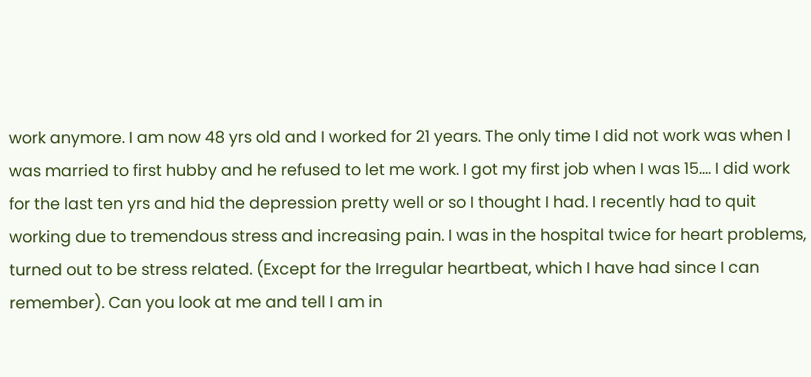work anymore. I am now 48 yrs old and I worked for 21 years. The only time I did not work was when I was married to first hubby and he refused to let me work. I got my first job when I was 15…. I did work for the last ten yrs and hid the depression pretty well or so I thought I had. I recently had to quit working due to tremendous stress and increasing pain. I was in the hospital twice for heart problems, turned out to be stress related. (Except for the Irregular heartbeat, which I have had since I can remember). Can you look at me and tell I am in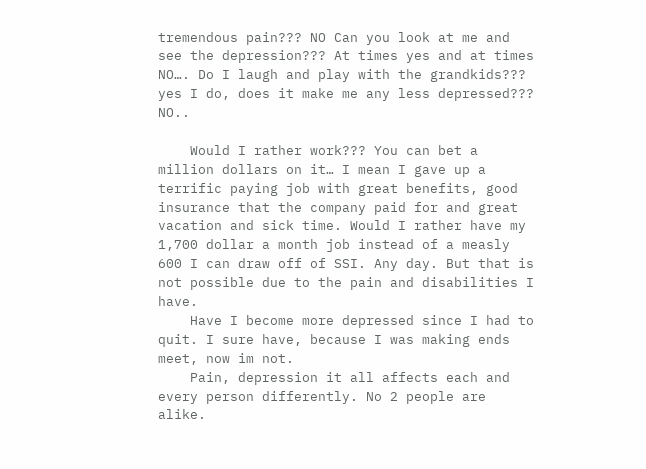tremendous pain??? NO Can you look at me and see the depression??? At times yes and at times NO…. Do I laugh and play with the grandkids??? yes I do, does it make me any less depressed??? NO..

    Would I rather work??? You can bet a million dollars on it… I mean I gave up a terrific paying job with great benefits, good insurance that the company paid for and great vacation and sick time. Would I rather have my 1,700 dollar a month job instead of a measly 600 I can draw off of SSI. Any day. But that is not possible due to the pain and disabilities I have.
    Have I become more depressed since I had to quit. I sure have, because I was making ends meet, now im not.
    Pain, depression it all affects each and every person differently. No 2 people are alike.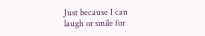Just because I can laugh or smile for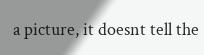a picture, it doesnt tell the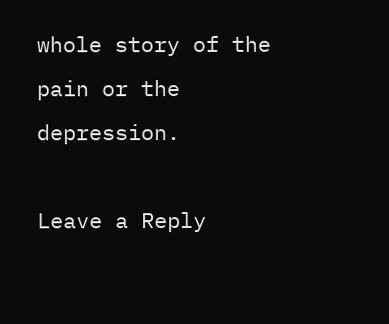whole story of the pain or the depression.

Leave a Reply